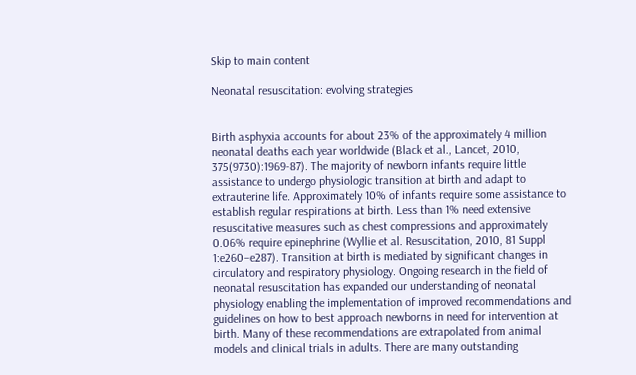Skip to main content

Neonatal resuscitation: evolving strategies


Birth asphyxia accounts for about 23% of the approximately 4 million neonatal deaths each year worldwide (Black et al., Lancet, 2010, 375(9730):1969-87). The majority of newborn infants require little assistance to undergo physiologic transition at birth and adapt to extrauterine life. Approximately 10% of infants require some assistance to establish regular respirations at birth. Less than 1% need extensive resuscitative measures such as chest compressions and approximately 0.06% require epinephrine (Wyllie et al. Resuscitation, 2010, 81 Suppl 1:e260–e287). Transition at birth is mediated by significant changes in circulatory and respiratory physiology. Ongoing research in the field of neonatal resuscitation has expanded our understanding of neonatal physiology enabling the implementation of improved recommendations and guidelines on how to best approach newborns in need for intervention at birth. Many of these recommendations are extrapolated from animal models and clinical trials in adults. There are many outstanding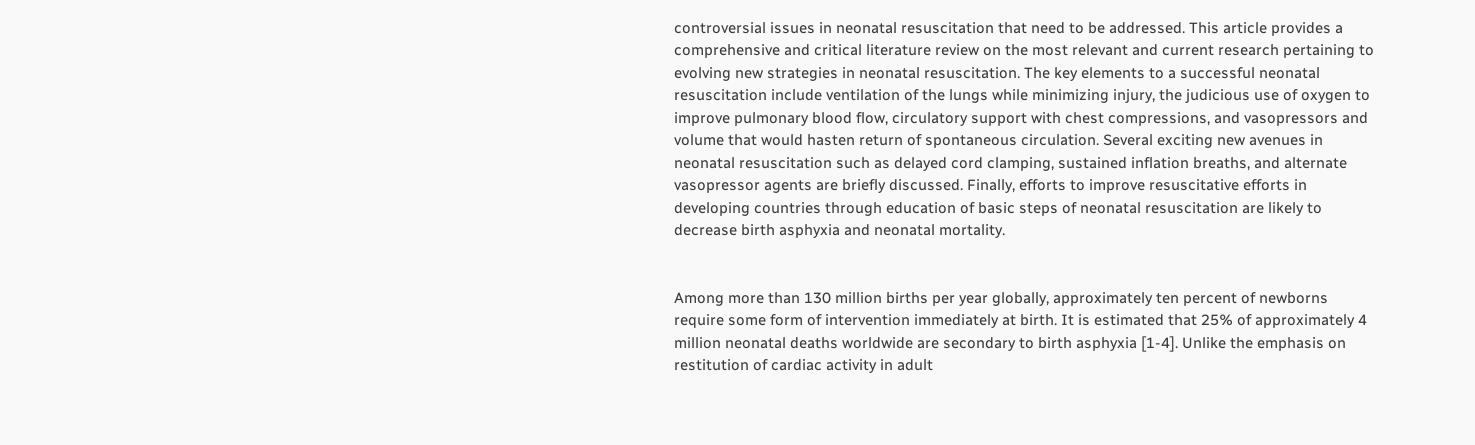controversial issues in neonatal resuscitation that need to be addressed. This article provides a comprehensive and critical literature review on the most relevant and current research pertaining to evolving new strategies in neonatal resuscitation. The key elements to a successful neonatal resuscitation include ventilation of the lungs while minimizing injury, the judicious use of oxygen to improve pulmonary blood flow, circulatory support with chest compressions, and vasopressors and volume that would hasten return of spontaneous circulation. Several exciting new avenues in neonatal resuscitation such as delayed cord clamping, sustained inflation breaths, and alternate vasopressor agents are briefly discussed. Finally, efforts to improve resuscitative efforts in developing countries through education of basic steps of neonatal resuscitation are likely to decrease birth asphyxia and neonatal mortality.


Among more than 130 million births per year globally, approximately ten percent of newborns require some form of intervention immediately at birth. It is estimated that 25% of approximately 4 million neonatal deaths worldwide are secondary to birth asphyxia [1-4]. Unlike the emphasis on restitution of cardiac activity in adult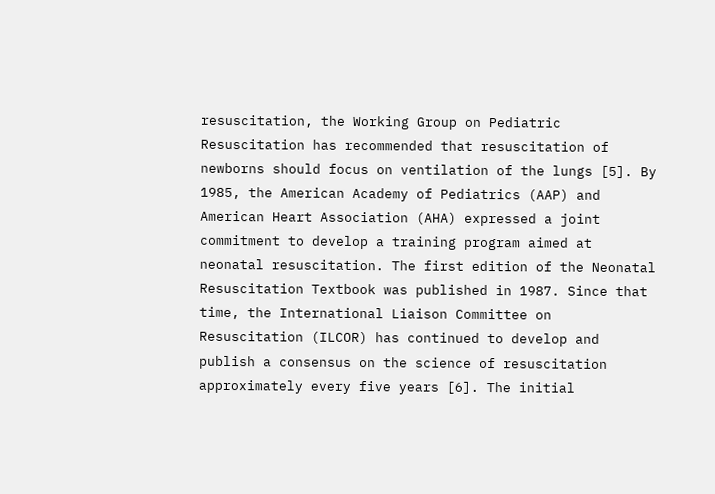resuscitation, the Working Group on Pediatric Resuscitation has recommended that resuscitation of newborns should focus on ventilation of the lungs [5]. By 1985, the American Academy of Pediatrics (AAP) and American Heart Association (AHA) expressed a joint commitment to develop a training program aimed at neonatal resuscitation. The first edition of the Neonatal Resuscitation Textbook was published in 1987. Since that time, the International Liaison Committee on Resuscitation (ILCOR) has continued to develop and publish a consensus on the science of resuscitation approximately every five years [6]. The initial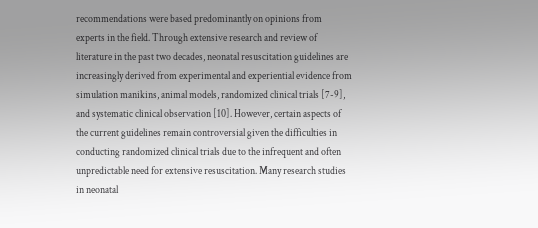recommendations were based predominantly on opinions from experts in the field. Through extensive research and review of literature in the past two decades, neonatal resuscitation guidelines are increasingly derived from experimental and experiential evidence from simulation manikins, animal models, randomized clinical trials [7-9], and systematic clinical observation [10]. However, certain aspects of the current guidelines remain controversial given the difficulties in conducting randomized clinical trials due to the infrequent and often unpredictable need for extensive resuscitation. Many research studies in neonatal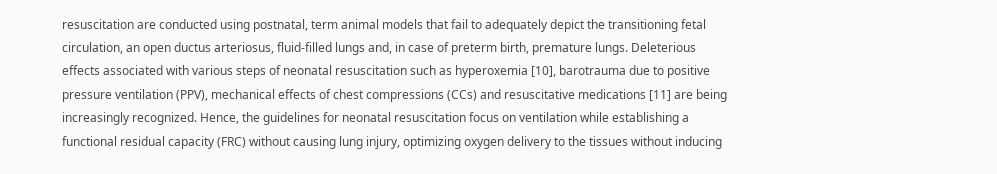resuscitation are conducted using postnatal, term animal models that fail to adequately depict the transitioning fetal circulation, an open ductus arteriosus, fluid-filled lungs and, in case of preterm birth, premature lungs. Deleterious effects associated with various steps of neonatal resuscitation such as hyperoxemia [10], barotrauma due to positive pressure ventilation (PPV), mechanical effects of chest compressions (CCs) and resuscitative medications [11] are being increasingly recognized. Hence, the guidelines for neonatal resuscitation focus on ventilation while establishing a functional residual capacity (FRC) without causing lung injury, optimizing oxygen delivery to the tissues without inducing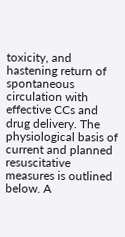toxicity, and hastening return of spontaneous circulation with effective CCs and drug delivery. The physiological basis of current and planned resuscitative measures is outlined below. A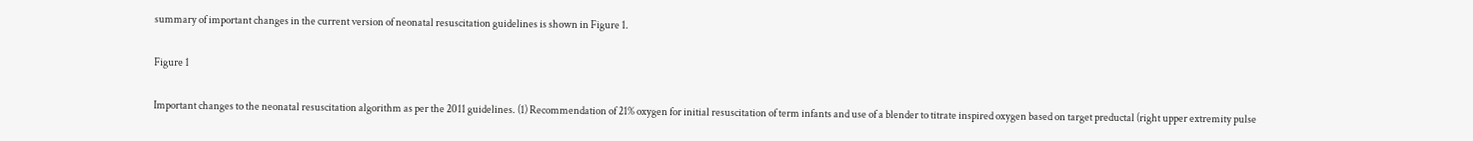summary of important changes in the current version of neonatal resuscitation guidelines is shown in Figure 1.

Figure 1

Important changes to the neonatal resuscitation algorithm as per the 2011 guidelines. (1) Recommendation of 21% oxygen for initial resuscitation of term infants and use of a blender to titrate inspired oxygen based on target preductal (right upper extremity pulse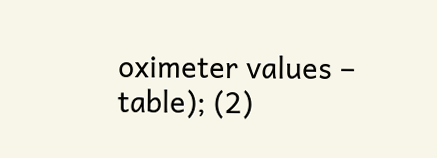oximeter values – table); (2)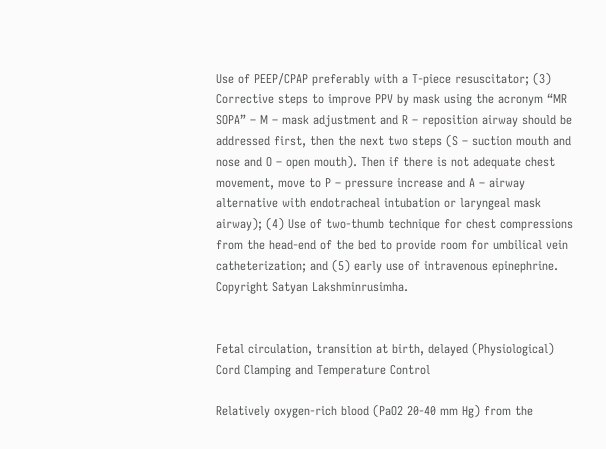Use of PEEP/CPAP preferably with a T-piece resuscitator; (3) Corrective steps to improve PPV by mask using the acronym “MR SOPA” – M – mask adjustment and R – reposition airway should be addressed first, then the next two steps (S – suction mouth and nose and O – open mouth). Then if there is not adequate chest movement, move to P – pressure increase and A – airway alternative with endotracheal intubation or laryngeal mask airway); (4) Use of two-thumb technique for chest compressions from the head-end of the bed to provide room for umbilical vein catheterization; and (5) early use of intravenous epinephrine. Copyright Satyan Lakshminrusimha.


Fetal circulation, transition at birth, delayed (Physiological) Cord Clamping and Temperature Control

Relatively oxygen-rich blood (PaO2 20-40 mm Hg) from the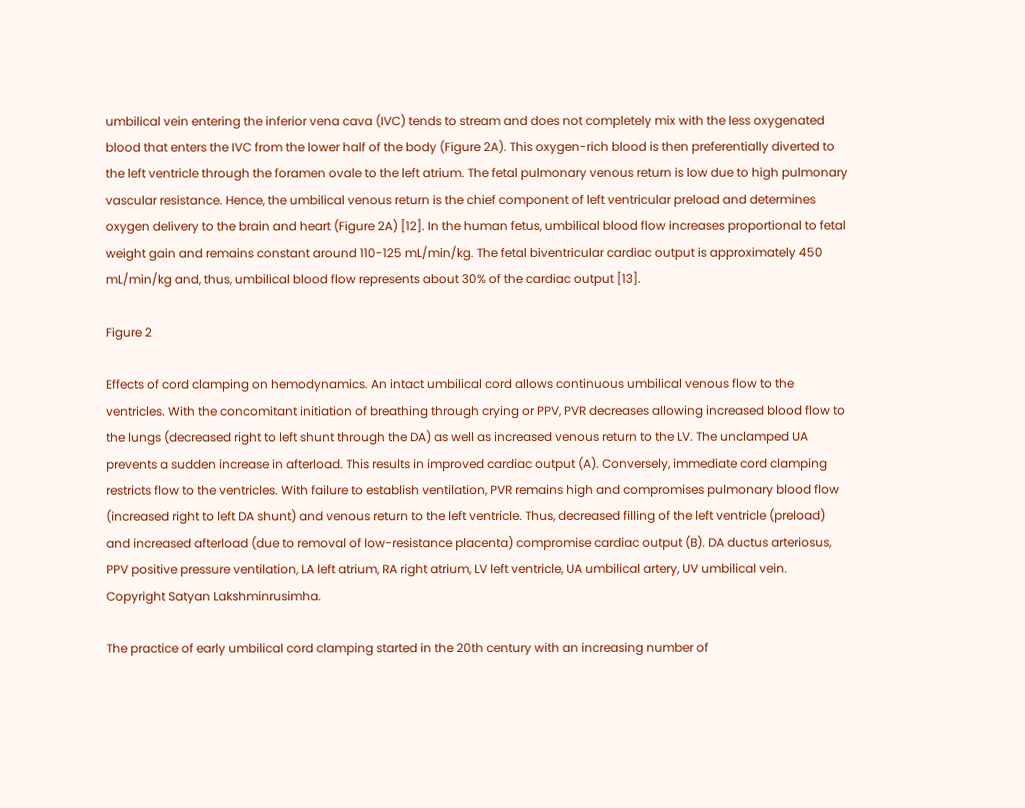umbilical vein entering the inferior vena cava (IVC) tends to stream and does not completely mix with the less oxygenated blood that enters the IVC from the lower half of the body (Figure 2A). This oxygen-rich blood is then preferentially diverted to the left ventricle through the foramen ovale to the left atrium. The fetal pulmonary venous return is low due to high pulmonary vascular resistance. Hence, the umbilical venous return is the chief component of left ventricular preload and determines oxygen delivery to the brain and heart (Figure 2A) [12]. In the human fetus, umbilical blood flow increases proportional to fetal weight gain and remains constant around 110-125 mL/min/kg. The fetal biventricular cardiac output is approximately 450 mL/min/kg and, thus, umbilical blood flow represents about 30% of the cardiac output [13].

Figure 2

Effects of cord clamping on hemodynamics. An intact umbilical cord allows continuous umbilical venous flow to the ventricles. With the concomitant initiation of breathing through crying or PPV, PVR decreases allowing increased blood flow to the lungs (decreased right to left shunt through the DA) as well as increased venous return to the LV. The unclamped UA prevents a sudden increase in afterload. This results in improved cardiac output (A). Conversely, immediate cord clamping restricts flow to the ventricles. With failure to establish ventilation, PVR remains high and compromises pulmonary blood flow (increased right to left DA shunt) and venous return to the left ventricle. Thus, decreased filling of the left ventricle (preload) and increased afterload (due to removal of low-resistance placenta) compromise cardiac output (B). DA ductus arteriosus, PPV positive pressure ventilation, LA left atrium, RA right atrium, LV left ventricle, UA umbilical artery, UV umbilical vein. Copyright Satyan Lakshminrusimha.

The practice of early umbilical cord clamping started in the 20th century with an increasing number of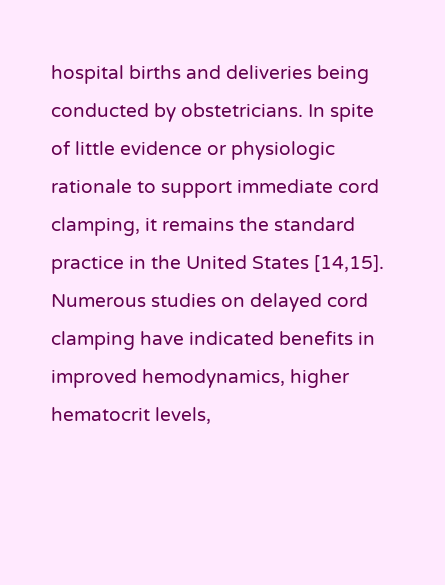hospital births and deliveries being conducted by obstetricians. In spite of little evidence or physiologic rationale to support immediate cord clamping, it remains the standard practice in the United States [14,15]. Numerous studies on delayed cord clamping have indicated benefits in improved hemodynamics, higher hematocrit levels,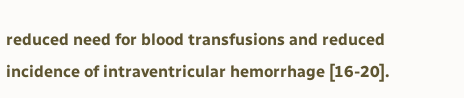reduced need for blood transfusions and reduced incidence of intraventricular hemorrhage [16-20].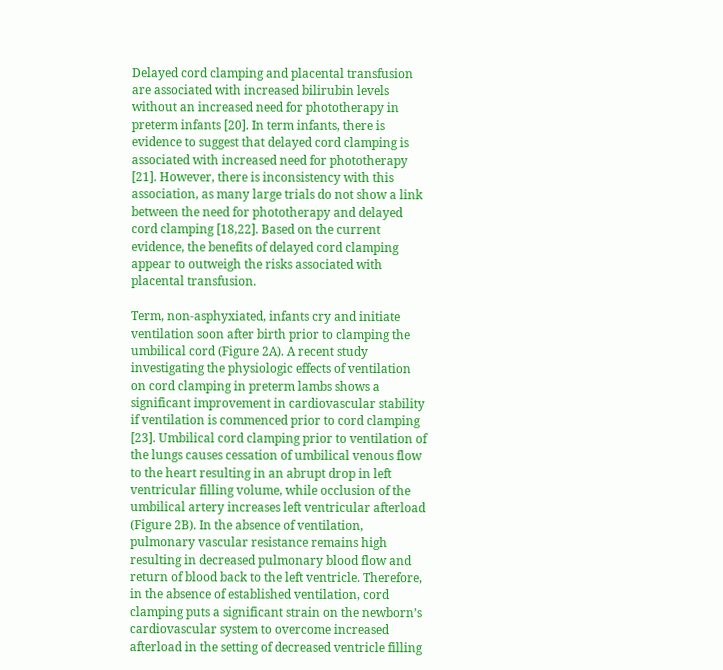Delayed cord clamping and placental transfusion are associated with increased bilirubin levels without an increased need for phototherapy in preterm infants [20]. In term infants, there is evidence to suggest that delayed cord clamping is associated with increased need for phototherapy [21]. However, there is inconsistency with this association, as many large trials do not show a link between the need for phototherapy and delayed cord clamping [18,22]. Based on the current evidence, the benefits of delayed cord clamping appear to outweigh the risks associated with placental transfusion.

Term, non-asphyxiated, infants cry and initiate ventilation soon after birth prior to clamping the umbilical cord (Figure 2A). A recent study investigating the physiologic effects of ventilation on cord clamping in preterm lambs shows a significant improvement in cardiovascular stability if ventilation is commenced prior to cord clamping [23]. Umbilical cord clamping prior to ventilation of the lungs causes cessation of umbilical venous flow to the heart resulting in an abrupt drop in left ventricular filling volume, while occlusion of the umbilical artery increases left ventricular afterload (Figure 2B). In the absence of ventilation, pulmonary vascular resistance remains high resulting in decreased pulmonary blood flow and return of blood back to the left ventricle. Therefore, in the absence of established ventilation, cord clamping puts a significant strain on the newborn’s cardiovascular system to overcome increased afterload in the setting of decreased ventricle filling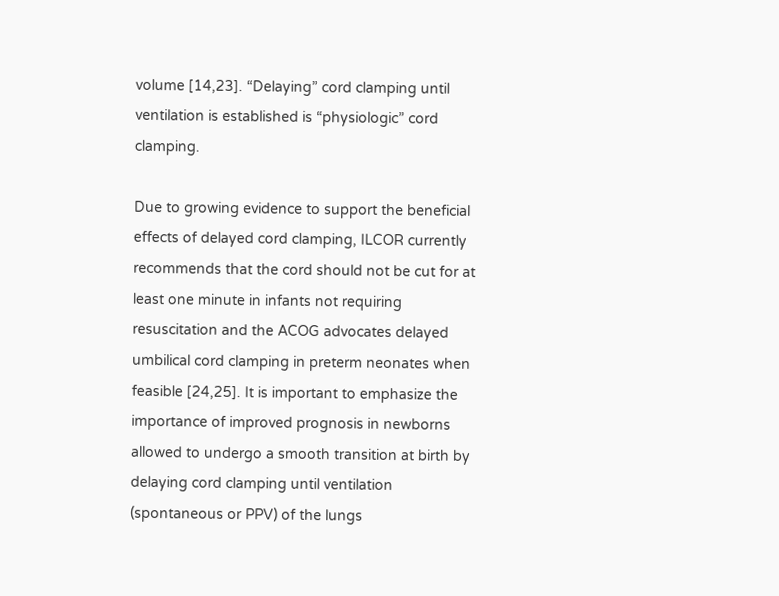volume [14,23]. “Delaying” cord clamping until ventilation is established is “physiologic” cord clamping.

Due to growing evidence to support the beneficial effects of delayed cord clamping, ILCOR currently recommends that the cord should not be cut for at least one minute in infants not requiring resuscitation and the ACOG advocates delayed umbilical cord clamping in preterm neonates when feasible [24,25]. It is important to emphasize the importance of improved prognosis in newborns allowed to undergo a smooth transition at birth by delaying cord clamping until ventilation (spontaneous or PPV) of the lungs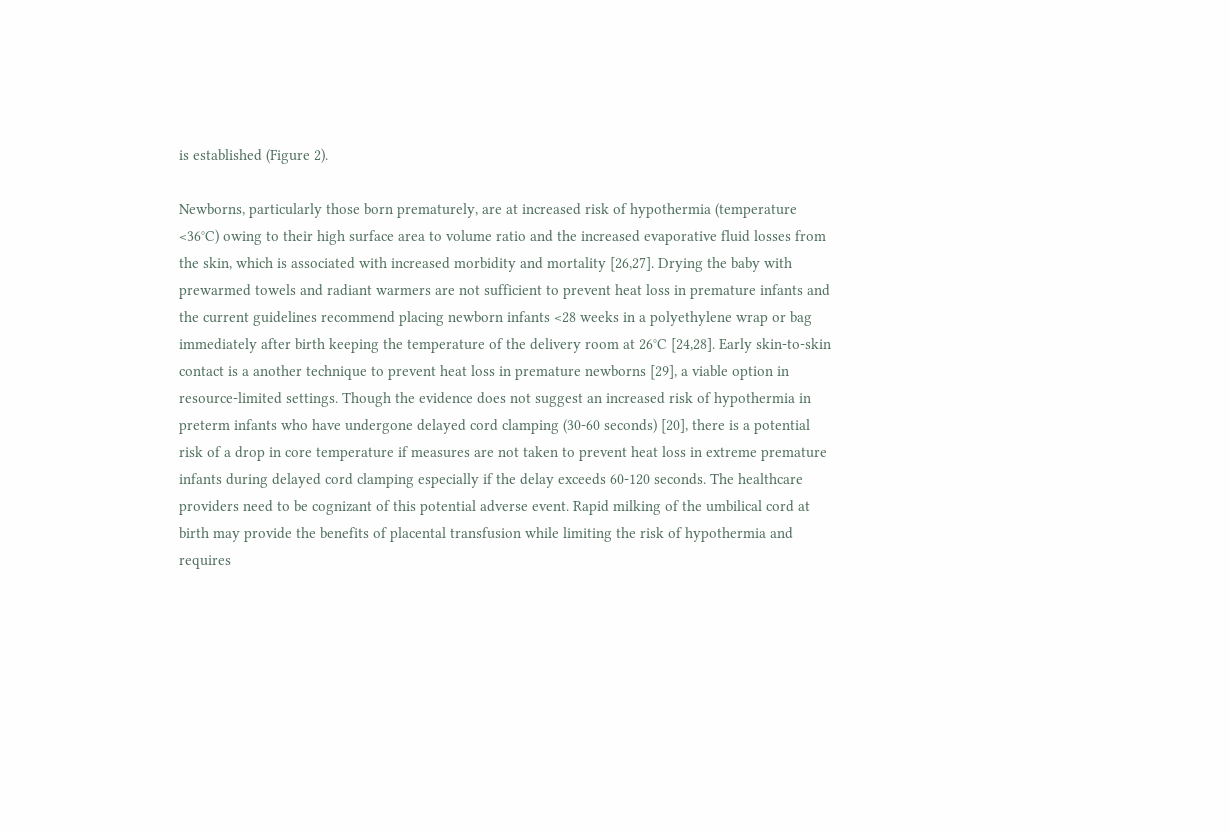is established (Figure 2).

Newborns, particularly those born prematurely, are at increased risk of hypothermia (temperature <36°C) owing to their high surface area to volume ratio and the increased evaporative fluid losses from the skin, which is associated with increased morbidity and mortality [26,27]. Drying the baby with prewarmed towels and radiant warmers are not sufficient to prevent heat loss in premature infants and the current guidelines recommend placing newborn infants <28 weeks in a polyethylene wrap or bag immediately after birth keeping the temperature of the delivery room at 26°C [24,28]. Early skin-to-skin contact is a another technique to prevent heat loss in premature newborns [29], a viable option in resource-limited settings. Though the evidence does not suggest an increased risk of hypothermia in preterm infants who have undergone delayed cord clamping (30-60 seconds) [20], there is a potential risk of a drop in core temperature if measures are not taken to prevent heat loss in extreme premature infants during delayed cord clamping especially if the delay exceeds 60-120 seconds. The healthcare providers need to be cognizant of this potential adverse event. Rapid milking of the umbilical cord at birth may provide the benefits of placental transfusion while limiting the risk of hypothermia and requires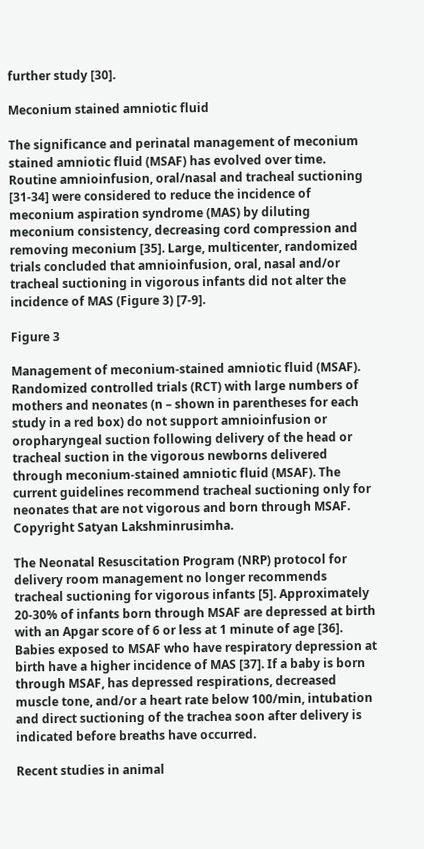further study [30].

Meconium stained amniotic fluid

The significance and perinatal management of meconium stained amniotic fluid (MSAF) has evolved over time. Routine amnioinfusion, oral/nasal and tracheal suctioning [31-34] were considered to reduce the incidence of meconium aspiration syndrome (MAS) by diluting meconium consistency, decreasing cord compression and removing meconium [35]. Large, multicenter, randomized trials concluded that amnioinfusion, oral, nasal and/or tracheal suctioning in vigorous infants did not alter the incidence of MAS (Figure 3) [7-9].

Figure 3

Management of meconium-stained amniotic fluid (MSAF). Randomized controlled trials (RCT) with large numbers of mothers and neonates (n – shown in parentheses for each study in a red box) do not support amnioinfusion or oropharyngeal suction following delivery of the head or tracheal suction in the vigorous newborns delivered through meconium-stained amniotic fluid (MSAF). The current guidelines recommend tracheal suctioning only for neonates that are not vigorous and born through MSAF. Copyright Satyan Lakshminrusimha.

The Neonatal Resuscitation Program (NRP) protocol for delivery room management no longer recommends tracheal suctioning for vigorous infants [5]. Approximately 20-30% of infants born through MSAF are depressed at birth with an Apgar score of 6 or less at 1 minute of age [36]. Babies exposed to MSAF who have respiratory depression at birth have a higher incidence of MAS [37]. If a baby is born through MSAF, has depressed respirations, decreased muscle tone, and/or a heart rate below 100/min, intubation and direct suctioning of the trachea soon after delivery is indicated before breaths have occurred.

Recent studies in animal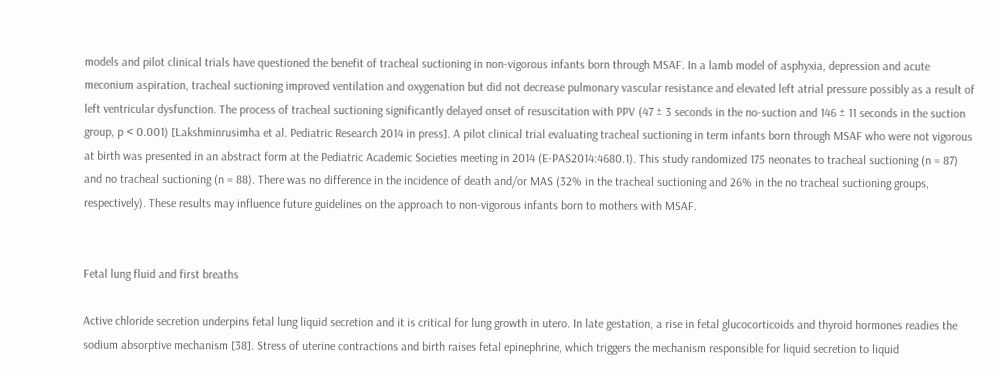models and pilot clinical trials have questioned the benefit of tracheal suctioning in non-vigorous infants born through MSAF. In a lamb model of asphyxia, depression and acute meconium aspiration, tracheal suctioning improved ventilation and oxygenation but did not decrease pulmonary vascular resistance and elevated left atrial pressure possibly as a result of left ventricular dysfunction. The process of tracheal suctioning significantly delayed onset of resuscitation with PPV (47 ± 3 seconds in the no-suction and 146 ± 11 seconds in the suction group, p < 0.001) [Lakshminrusimha et al. Pediatric Research 2014 in press]. A pilot clinical trial evaluating tracheal suctioning in term infants born through MSAF who were not vigorous at birth was presented in an abstract form at the Pediatric Academic Societies meeting in 2014 (E-PAS2014:4680.1). This study randomized 175 neonates to tracheal suctioning (n = 87) and no tracheal suctioning (n = 88). There was no difference in the incidence of death and/or MAS (32% in the tracheal suctioning and 26% in the no tracheal suctioning groups, respectively). These results may influence future guidelines on the approach to non-vigorous infants born to mothers with MSAF.


Fetal lung fluid and first breaths

Active chloride secretion underpins fetal lung liquid secretion and it is critical for lung growth in utero. In late gestation, a rise in fetal glucocorticoids and thyroid hormones readies the sodium absorptive mechanism [38]. Stress of uterine contractions and birth raises fetal epinephrine, which triggers the mechanism responsible for liquid secretion to liquid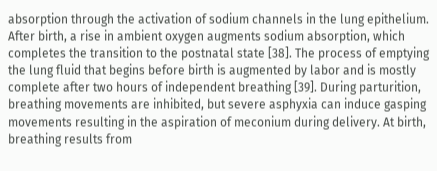absorption through the activation of sodium channels in the lung epithelium. After birth, a rise in ambient oxygen augments sodium absorption, which completes the transition to the postnatal state [38]. The process of emptying the lung fluid that begins before birth is augmented by labor and is mostly complete after two hours of independent breathing [39]. During parturition, breathing movements are inhibited, but severe asphyxia can induce gasping movements resulting in the aspiration of meconium during delivery. At birth, breathing results from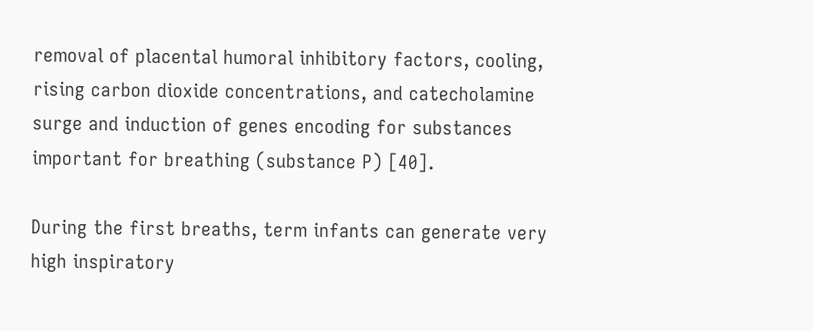removal of placental humoral inhibitory factors, cooling, rising carbon dioxide concentrations, and catecholamine surge and induction of genes encoding for substances important for breathing (substance P) [40].

During the first breaths, term infants can generate very high inspiratory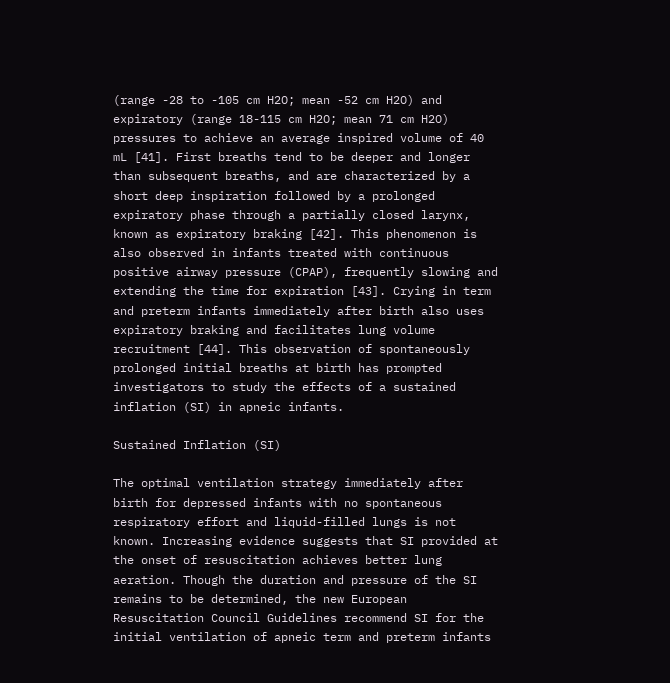(range -28 to -105 cm H2O; mean -52 cm H2O) and expiratory (range 18-115 cm H2O; mean 71 cm H2O) pressures to achieve an average inspired volume of 40 mL [41]. First breaths tend to be deeper and longer than subsequent breaths, and are characterized by a short deep inspiration followed by a prolonged expiratory phase through a partially closed larynx, known as expiratory braking [42]. This phenomenon is also observed in infants treated with continuous positive airway pressure (CPAP), frequently slowing and extending the time for expiration [43]. Crying in term and preterm infants immediately after birth also uses expiratory braking and facilitates lung volume recruitment [44]. This observation of spontaneously prolonged initial breaths at birth has prompted investigators to study the effects of a sustained inflation (SI) in apneic infants.

Sustained Inflation (SI)

The optimal ventilation strategy immediately after birth for depressed infants with no spontaneous respiratory effort and liquid-filled lungs is not known. Increasing evidence suggests that SI provided at the onset of resuscitation achieves better lung aeration. Though the duration and pressure of the SI remains to be determined, the new European Resuscitation Council Guidelines recommend SI for the initial ventilation of apneic term and preterm infants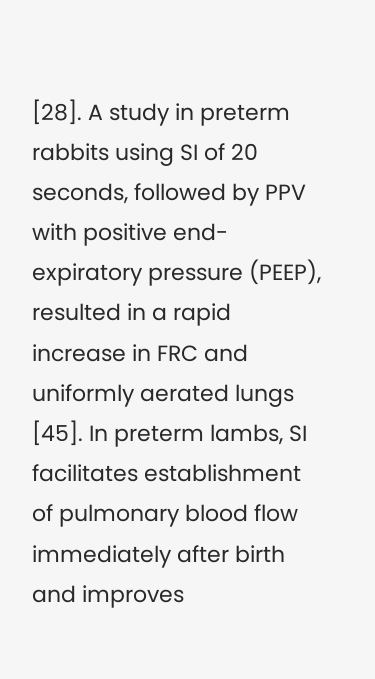[28]. A study in preterm rabbits using SI of 20 seconds, followed by PPV with positive end-expiratory pressure (PEEP), resulted in a rapid increase in FRC and uniformly aerated lungs [45]. In preterm lambs, SI facilitates establishment of pulmonary blood flow immediately after birth and improves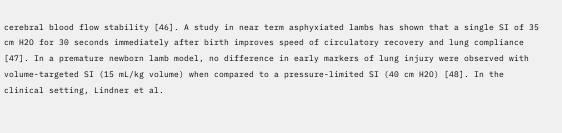cerebral blood flow stability [46]. A study in near term asphyxiated lambs has shown that a single SI of 35 cm H2O for 30 seconds immediately after birth improves speed of circulatory recovery and lung compliance [47]. In a premature newborn lamb model, no difference in early markers of lung injury were observed with volume-targeted SI (15 mL/kg volume) when compared to a pressure-limited SI (40 cm H2O) [48]. In the clinical setting, Lindner et al.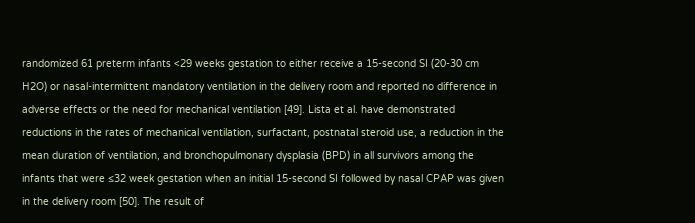randomized 61 preterm infants <29 weeks gestation to either receive a 15-second SI (20-30 cm H2O) or nasal-intermittent mandatory ventilation in the delivery room and reported no difference in adverse effects or the need for mechanical ventilation [49]. Lista et al. have demonstrated reductions in the rates of mechanical ventilation, surfactant, postnatal steroid use, a reduction in the mean duration of ventilation, and bronchopulmonary dysplasia (BPD) in all survivors among the infants that were ≤32 week gestation when an initial 15-second SI followed by nasal CPAP was given in the delivery room [50]. The result of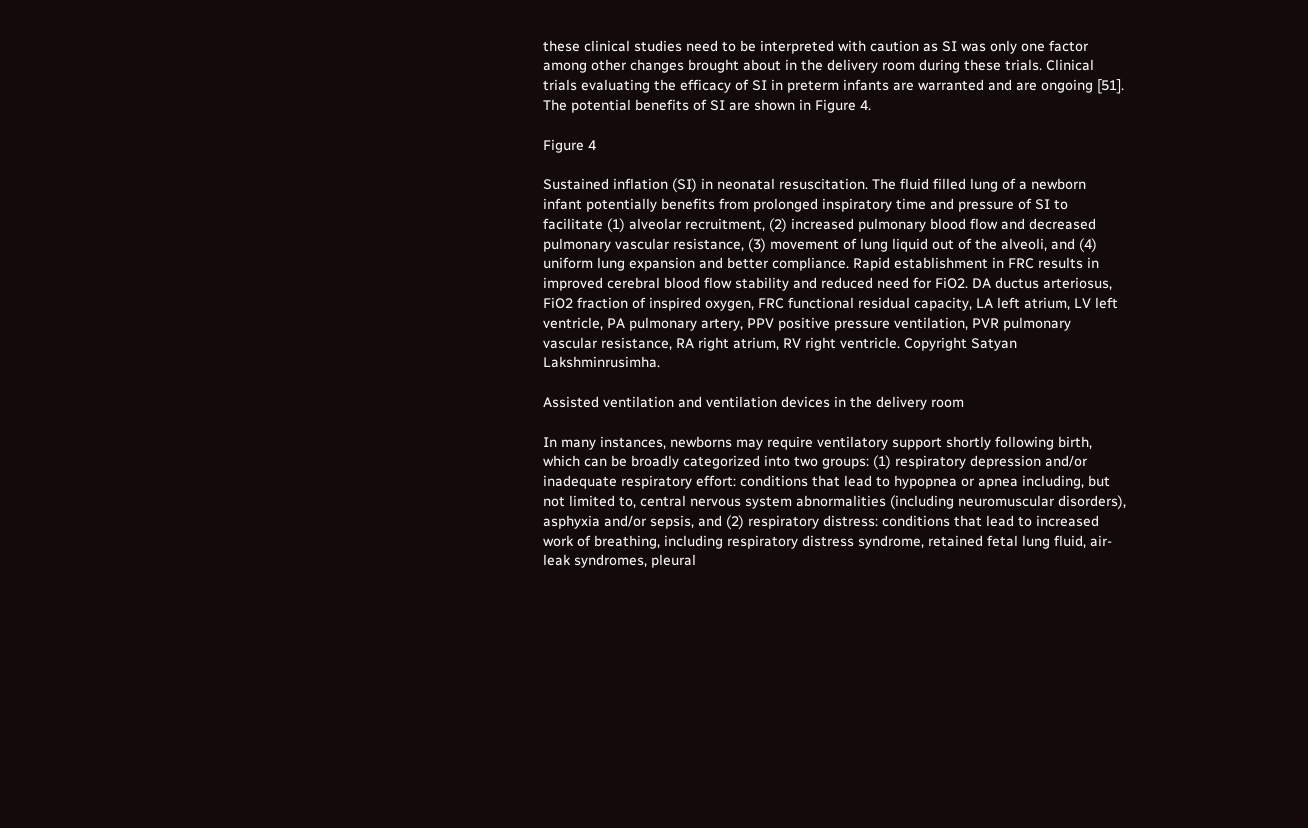these clinical studies need to be interpreted with caution as SI was only one factor among other changes brought about in the delivery room during these trials. Clinical trials evaluating the efficacy of SI in preterm infants are warranted and are ongoing [51]. The potential benefits of SI are shown in Figure 4.

Figure 4

Sustained inflation (SI) in neonatal resuscitation. The fluid filled lung of a newborn infant potentially benefits from prolonged inspiratory time and pressure of SI to facilitate (1) alveolar recruitment, (2) increased pulmonary blood flow and decreased pulmonary vascular resistance, (3) movement of lung liquid out of the alveoli, and (4) uniform lung expansion and better compliance. Rapid establishment in FRC results in improved cerebral blood flow stability and reduced need for FiO2. DA ductus arteriosus, FiO2 fraction of inspired oxygen, FRC functional residual capacity, LA left atrium, LV left ventricle, PA pulmonary artery, PPV positive pressure ventilation, PVR pulmonary vascular resistance, RA right atrium, RV right ventricle. Copyright Satyan Lakshminrusimha.

Assisted ventilation and ventilation devices in the delivery room

In many instances, newborns may require ventilatory support shortly following birth, which can be broadly categorized into two groups: (1) respiratory depression and/or inadequate respiratory effort: conditions that lead to hypopnea or apnea including, but not limited to, central nervous system abnormalities (including neuromuscular disorders), asphyxia and/or sepsis, and (2) respiratory distress: conditions that lead to increased work of breathing, including respiratory distress syndrome, retained fetal lung fluid, air-leak syndromes, pleural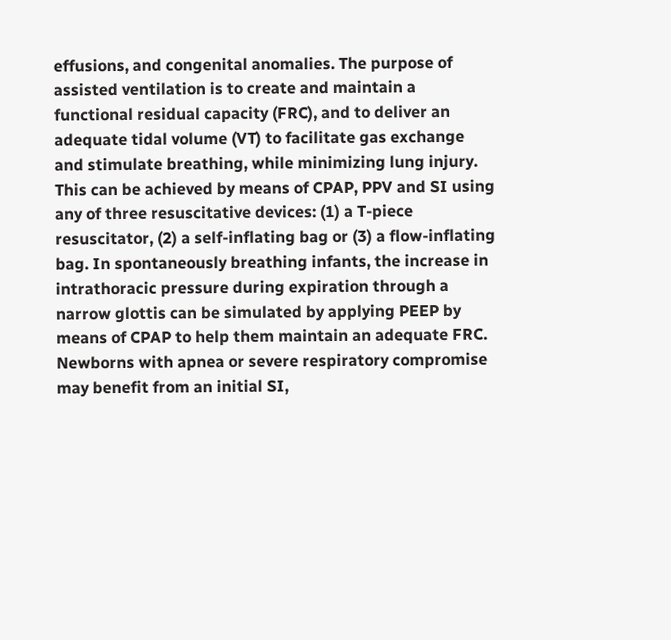effusions, and congenital anomalies. The purpose of assisted ventilation is to create and maintain a functional residual capacity (FRC), and to deliver an adequate tidal volume (VT) to facilitate gas exchange and stimulate breathing, while minimizing lung injury. This can be achieved by means of CPAP, PPV and SI using any of three resuscitative devices: (1) a T-piece resuscitator, (2) a self-inflating bag or (3) a flow-inflating bag. In spontaneously breathing infants, the increase in intrathoracic pressure during expiration through a narrow glottis can be simulated by applying PEEP by means of CPAP to help them maintain an adequate FRC. Newborns with apnea or severe respiratory compromise may benefit from an initial SI,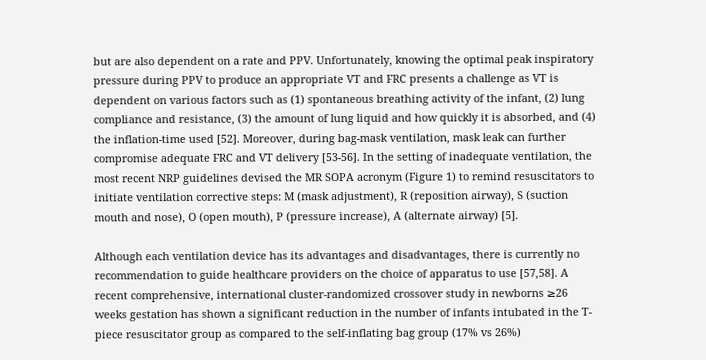but are also dependent on a rate and PPV. Unfortunately, knowing the optimal peak inspiratory pressure during PPV to produce an appropriate VT and FRC presents a challenge as VT is dependent on various factors such as (1) spontaneous breathing activity of the infant, (2) lung compliance and resistance, (3) the amount of lung liquid and how quickly it is absorbed, and (4) the inflation-time used [52]. Moreover, during bag-mask ventilation, mask leak can further compromise adequate FRC and VT delivery [53-56]. In the setting of inadequate ventilation, the most recent NRP guidelines devised the MR SOPA acronym (Figure 1) to remind resuscitators to initiate ventilation corrective steps: M (mask adjustment), R (reposition airway), S (suction mouth and nose), O (open mouth), P (pressure increase), A (alternate airway) [5].

Although each ventilation device has its advantages and disadvantages, there is currently no recommendation to guide healthcare providers on the choice of apparatus to use [57,58]. A recent comprehensive, international cluster-randomized crossover study in newborns ≥26 weeks gestation has shown a significant reduction in the number of infants intubated in the T-piece resuscitator group as compared to the self-inflating bag group (17% vs 26%)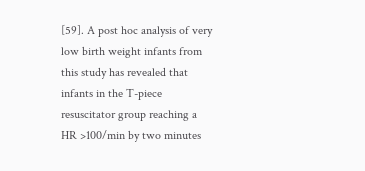[59]. A post hoc analysis of very low birth weight infants from this study has revealed that infants in the T-piece resuscitator group reaching a HR >100/min by two minutes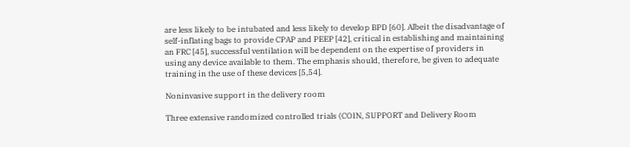are less likely to be intubated and less likely to develop BPD [60]. Albeit the disadvantage of self-inflating bags to provide CPAP and PEEP [42], critical in establishing and maintaining an FRC [45], successful ventilation will be dependent on the expertise of providers in using any device available to them. The emphasis should, therefore, be given to adequate training in the use of these devices [5,54].

Noninvasive support in the delivery room

Three extensive randomized controlled trials (COIN, SUPPORT and Delivery Room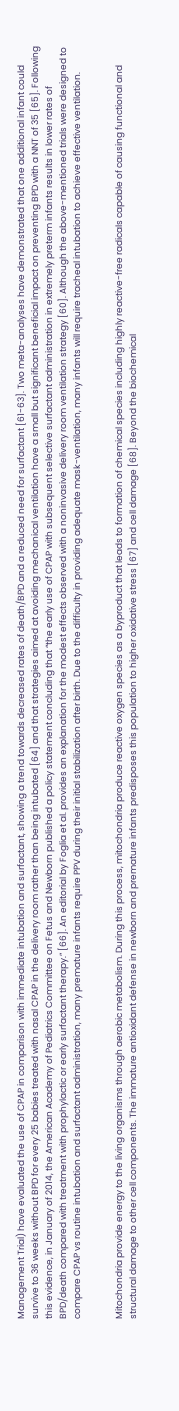Management Trial) have evaluated the use of CPAP in comparison with immediate intubation and surfactant, showing a trend towards decreased rates of death/BPD and a reduced need for surfactant [61-63]. Two meta-analyses have demonstrated that one additional infant could survive to 36 weeks without BPD for every 25 babies treated with nasal CPAP in the delivery room rather than being intubated [64] and that strategies aimed at avoiding mechanical ventilation have a small but significant beneficial impact on preventing BPD with a NNT of 35 [65]. Following this evidence, in January of 2014, the American Academy of Pediatrics Committee on Fetus and Newborn published a policy statement concluding that “the early use of CPAP with subsequent selective surfactant administration in extremely preterm infants results in lower rates of BPD/death compared with treatment with prophylactic or early surfactant therapy.” [66]. An editorial by Foglia et al. provides an explanation for the modest effects observed with a noninvasive delivery room ventilation strategy [60]. Although the above-mentioned trials were designed to compare CPAP vs routine intubation and surfactant administration, many premature infants require PPV during their initial stabilization after birth. Due to the difficulty in providing adequate mask-ventilation, many infants will require tracheal intubation to achieve effective ventilation.


Mitochondria provide energy to the living organisms through aerobic metabolism. During this process, mitochondria produce reactive oxygen species as a byproduct that leads to formation of chemical species including highly reactive-free radicals capable of causing functional and structural damage to other cell components. The immature antioxidant defense in newborn and premature infants predisposes this population to higher oxidative stress [67] and cell damage [68]. Beyond the biochemical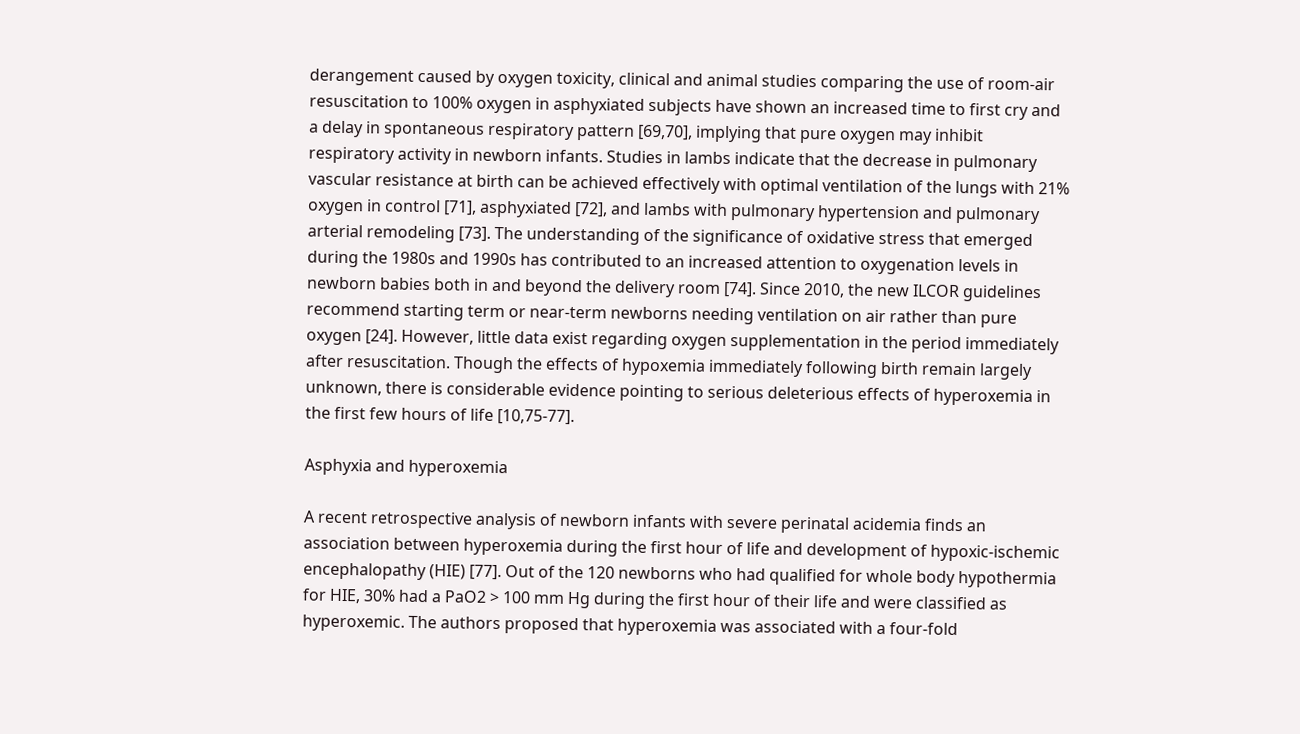derangement caused by oxygen toxicity, clinical and animal studies comparing the use of room-air resuscitation to 100% oxygen in asphyxiated subjects have shown an increased time to first cry and a delay in spontaneous respiratory pattern [69,70], implying that pure oxygen may inhibit respiratory activity in newborn infants. Studies in lambs indicate that the decrease in pulmonary vascular resistance at birth can be achieved effectively with optimal ventilation of the lungs with 21% oxygen in control [71], asphyxiated [72], and lambs with pulmonary hypertension and pulmonary arterial remodeling [73]. The understanding of the significance of oxidative stress that emerged during the 1980s and 1990s has contributed to an increased attention to oxygenation levels in newborn babies both in and beyond the delivery room [74]. Since 2010, the new ILCOR guidelines recommend starting term or near-term newborns needing ventilation on air rather than pure oxygen [24]. However, little data exist regarding oxygen supplementation in the period immediately after resuscitation. Though the effects of hypoxemia immediately following birth remain largely unknown, there is considerable evidence pointing to serious deleterious effects of hyperoxemia in the first few hours of life [10,75-77].

Asphyxia and hyperoxemia

A recent retrospective analysis of newborn infants with severe perinatal acidemia finds an association between hyperoxemia during the first hour of life and development of hypoxic-ischemic encephalopathy (HIE) [77]. Out of the 120 newborns who had qualified for whole body hypothermia for HIE, 30% had a PaO2 > 100 mm Hg during the first hour of their life and were classified as hyperoxemic. The authors proposed that hyperoxemia was associated with a four-fold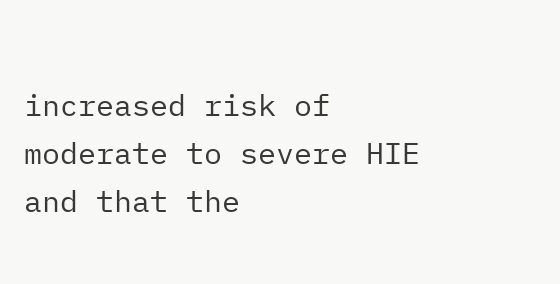increased risk of moderate to severe HIE and that the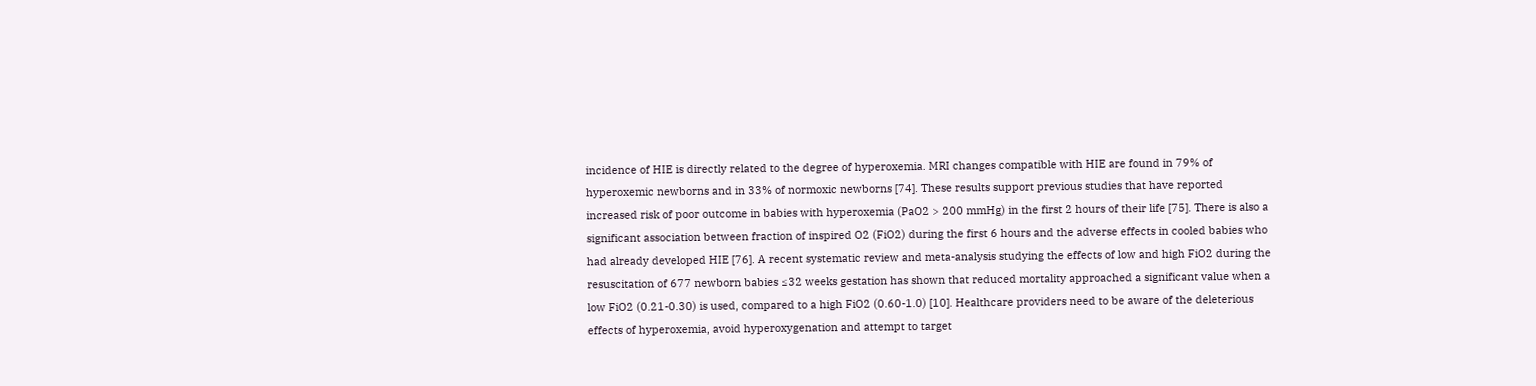incidence of HIE is directly related to the degree of hyperoxemia. MRI changes compatible with HIE are found in 79% of hyperoxemic newborns and in 33% of normoxic newborns [74]. These results support previous studies that have reported increased risk of poor outcome in babies with hyperoxemia (PaO2 > 200 mmHg) in the first 2 hours of their life [75]. There is also a significant association between fraction of inspired O2 (FiO2) during the first 6 hours and the adverse effects in cooled babies who had already developed HIE [76]. A recent systematic review and meta-analysis studying the effects of low and high FiO2 during the resuscitation of 677 newborn babies ≤32 weeks gestation has shown that reduced mortality approached a significant value when a low FiO2 (0.21-0.30) is used, compared to a high FiO2 (0.60-1.0) [10]. Healthcare providers need to be aware of the deleterious effects of hyperoxemia, avoid hyperoxygenation and attempt to target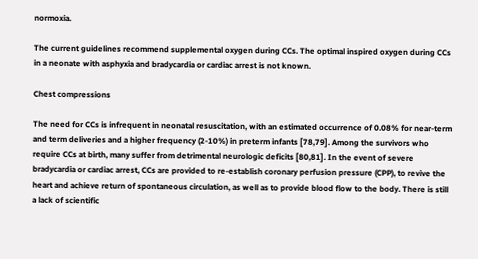normoxia.

The current guidelines recommend supplemental oxygen during CCs. The optimal inspired oxygen during CCs in a neonate with asphyxia and bradycardia or cardiac arrest is not known.

Chest compressions

The need for CCs is infrequent in neonatal resuscitation, with an estimated occurrence of 0.08% for near-term and term deliveries and a higher frequency (2-10%) in preterm infants [78,79]. Among the survivors who require CCs at birth, many suffer from detrimental neurologic deficits [80,81]. In the event of severe bradycardia or cardiac arrest, CCs are provided to re-establish coronary perfusion pressure (CPP), to revive the heart and achieve return of spontaneous circulation, as well as to provide blood flow to the body. There is still a lack of scientific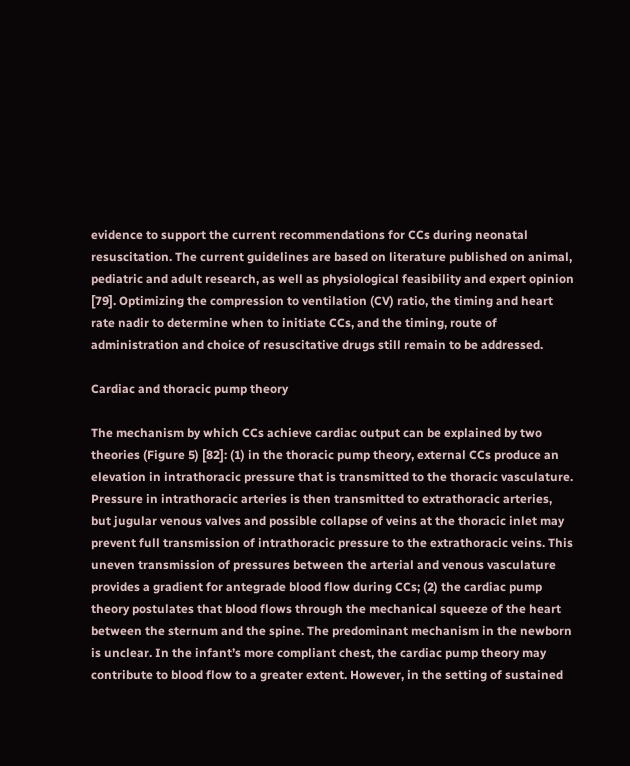evidence to support the current recommendations for CCs during neonatal resuscitation. The current guidelines are based on literature published on animal, pediatric and adult research, as well as physiological feasibility and expert opinion [79]. Optimizing the compression to ventilation (CV) ratio, the timing and heart rate nadir to determine when to initiate CCs, and the timing, route of administration and choice of resuscitative drugs still remain to be addressed.

Cardiac and thoracic pump theory

The mechanism by which CCs achieve cardiac output can be explained by two theories (Figure 5) [82]: (1) in the thoracic pump theory, external CCs produce an elevation in intrathoracic pressure that is transmitted to the thoracic vasculature. Pressure in intrathoracic arteries is then transmitted to extrathoracic arteries, but jugular venous valves and possible collapse of veins at the thoracic inlet may prevent full transmission of intrathoracic pressure to the extrathoracic veins. This uneven transmission of pressures between the arterial and venous vasculature provides a gradient for antegrade blood flow during CCs; (2) the cardiac pump theory postulates that blood flows through the mechanical squeeze of the heart between the sternum and the spine. The predominant mechanism in the newborn is unclear. In the infant’s more compliant chest, the cardiac pump theory may contribute to blood flow to a greater extent. However, in the setting of sustained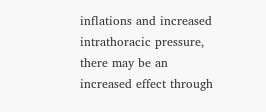inflations and increased intrathoracic pressure, there may be an increased effect through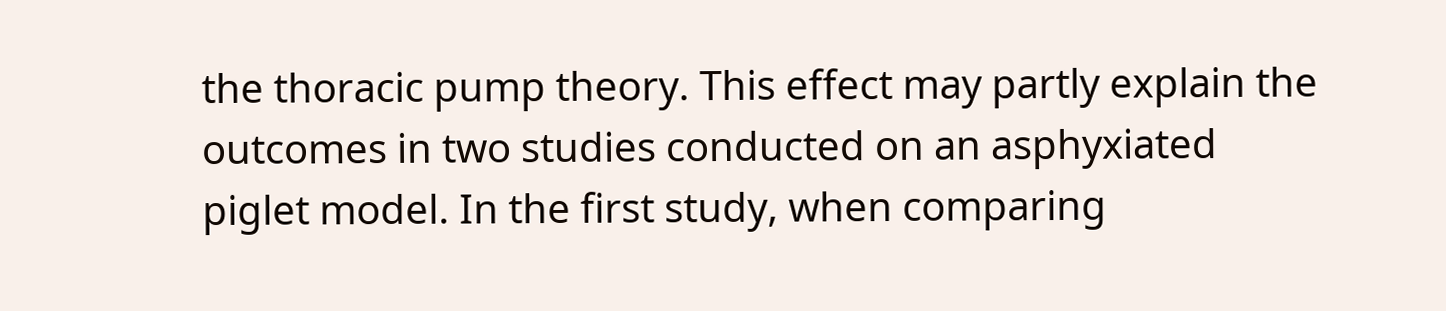the thoracic pump theory. This effect may partly explain the outcomes in two studies conducted on an asphyxiated piglet model. In the first study, when comparing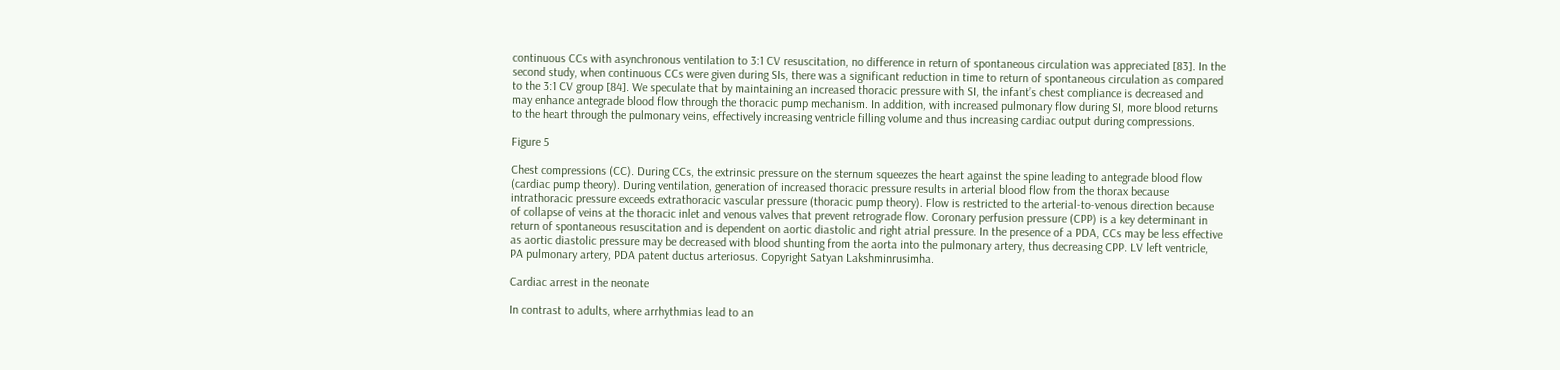continuous CCs with asynchronous ventilation to 3:1 CV resuscitation, no difference in return of spontaneous circulation was appreciated [83]. In the second study, when continuous CCs were given during SIs, there was a significant reduction in time to return of spontaneous circulation as compared to the 3:1 CV group [84]. We speculate that by maintaining an increased thoracic pressure with SI, the infant’s chest compliance is decreased and may enhance antegrade blood flow through the thoracic pump mechanism. In addition, with increased pulmonary flow during SI, more blood returns to the heart through the pulmonary veins, effectively increasing ventricle filling volume and thus increasing cardiac output during compressions.

Figure 5

Chest compressions (CC). During CCs, the extrinsic pressure on the sternum squeezes the heart against the spine leading to antegrade blood flow (cardiac pump theory). During ventilation, generation of increased thoracic pressure results in arterial blood flow from the thorax because intrathoracic pressure exceeds extrathoracic vascular pressure (thoracic pump theory). Flow is restricted to the arterial-to-venous direction because of collapse of veins at the thoracic inlet and venous valves that prevent retrograde flow. Coronary perfusion pressure (CPP) is a key determinant in return of spontaneous resuscitation and is dependent on aortic diastolic and right atrial pressure. In the presence of a PDA, CCs may be less effective as aortic diastolic pressure may be decreased with blood shunting from the aorta into the pulmonary artery, thus decreasing CPP. LV left ventricle, PA pulmonary artery, PDA patent ductus arteriosus. Copyright Satyan Lakshminrusimha.

Cardiac arrest in the neonate

In contrast to adults, where arrhythmias lead to an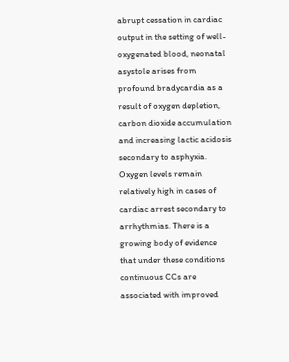abrupt cessation in cardiac output in the setting of well-oxygenated blood, neonatal asystole arises from profound bradycardia as a result of oxygen depletion, carbon dioxide accumulation and increasing lactic acidosis secondary to asphyxia. Oxygen levels remain relatively high in cases of cardiac arrest secondary to arrhythmias. There is a growing body of evidence that under these conditions continuous CCs are associated with improved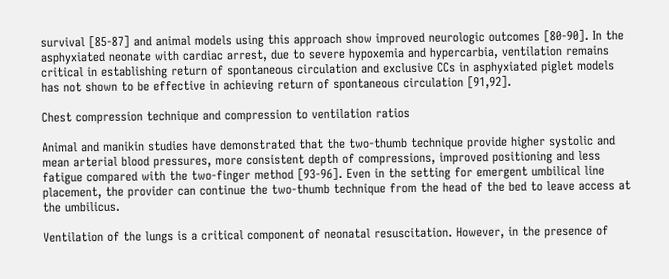survival [85-87] and animal models using this approach show improved neurologic outcomes [80-90]. In the asphyxiated neonate with cardiac arrest, due to severe hypoxemia and hypercarbia, ventilation remains critical in establishing return of spontaneous circulation and exclusive CCs in asphyxiated piglet models has not shown to be effective in achieving return of spontaneous circulation [91,92].

Chest compression technique and compression to ventilation ratios

Animal and manikin studies have demonstrated that the two-thumb technique provide higher systolic and mean arterial blood pressures, more consistent depth of compressions, improved positioning and less fatigue compared with the two-finger method [93-96]. Even in the setting for emergent umbilical line placement, the provider can continue the two-thumb technique from the head of the bed to leave access at the umbilicus.

Ventilation of the lungs is a critical component of neonatal resuscitation. However, in the presence of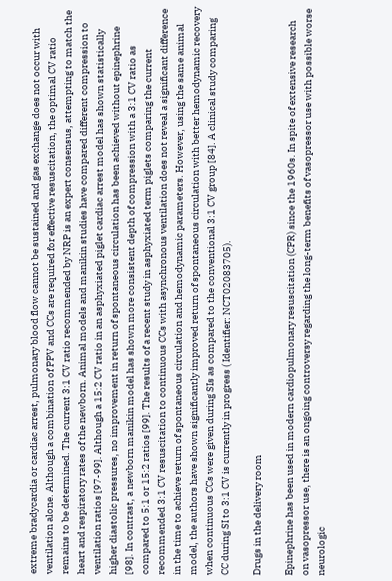extreme bradycardia or cardiac arrest, pulmonary blood flow cannot be sustained and gas exchange does not occur with ventilation alone. Although a combination of PPV and CCs are required for effective resuscitation, the optimal CV ratio remains to be determined. The current 3:1 CV ratio recommended by NRP is an expert consensus, attempting to match the heart and respiratory rates of the newborn. Animal models and manikin studies have compared different compression to ventilation ratios [97-99]. Although a 15:2 CV ratio in an asphyxiated piglet cardiac arrest model has shown statistically higher diastolic pressures, no improvement in return of spontaneous circulation has been achieved without epinephrine [98]. In contrast, a newborn manikin model has shown more consistent depth of compression with a 3:1 CV ratio as compared to 5:1 or 15:2 ratios [99]. The results of a recent study in asphyxiated term piglets comparing the current recommended 3:1 CV resuscitation to continuous CCs with asynchronous ventilation does not reveal a significant difference in the time to achieve return of spontaneous circulation and hemodynamic parameters. However, using the same animal model, the authors have shown significantly improved return of spontaneous circulation with better hemodynamic recovery when continuous CCs were given during SIs as compared to the conventional 3:1 CV group [84]. A clinical study comparing CC during SI to 3:1 CV is currently in progress ( Identifier: NCT02083705).

Drugs in the delivery room

Epinephrine has been used in modern cardiopulmonary resuscitation (CPR) since the 1960s. In spite of extensive research on vasopressor use, there is an ongoing controversy regarding the long-term benefits of vasopressor use with possible worse neurologic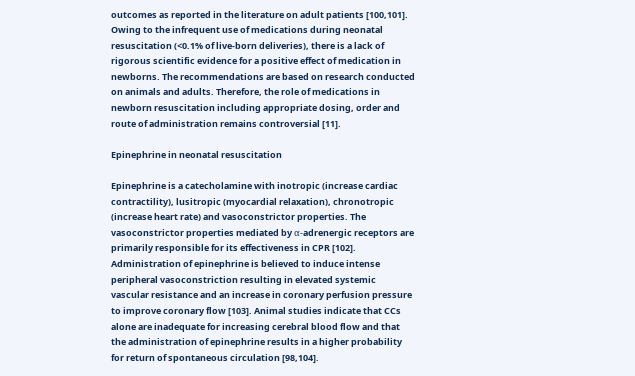outcomes as reported in the literature on adult patients [100,101]. Owing to the infrequent use of medications during neonatal resuscitation (<0.1% of live-born deliveries), there is a lack of rigorous scientific evidence for a positive effect of medication in newborns. The recommendations are based on research conducted on animals and adults. Therefore, the role of medications in newborn resuscitation including appropriate dosing, order and route of administration remains controversial [11].

Epinephrine in neonatal resuscitation

Epinephrine is a catecholamine with inotropic (increase cardiac contractility), lusitropic (myocardial relaxation), chronotropic (increase heart rate) and vasoconstrictor properties. The vasoconstrictor properties mediated by α-adrenergic receptors are primarily responsible for its effectiveness in CPR [102]. Administration of epinephrine is believed to induce intense peripheral vasoconstriction resulting in elevated systemic vascular resistance and an increase in coronary perfusion pressure to improve coronary flow [103]. Animal studies indicate that CCs alone are inadequate for increasing cerebral blood flow and that the administration of epinephrine results in a higher probability for return of spontaneous circulation [98,104].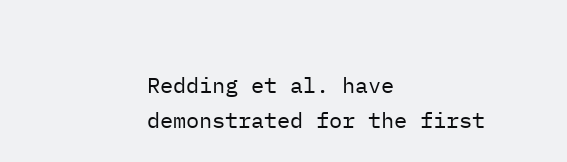Redding et al. have demonstrated for the first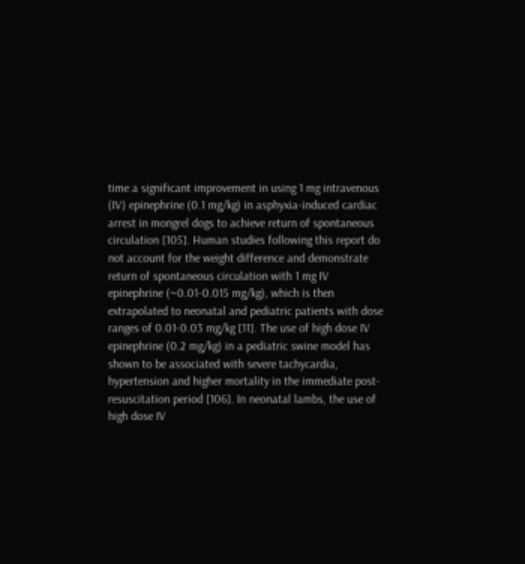time a significant improvement in using 1 mg intravenous (IV) epinephrine (0.1 mg/kg) in asphyxia-induced cardiac arrest in mongrel dogs to achieve return of spontaneous circulation [105]. Human studies following this report do not account for the weight difference and demonstrate return of spontaneous circulation with 1 mg IV epinephrine (~0.01-0.015 mg/kg), which is then extrapolated to neonatal and pediatric patients with dose ranges of 0.01-0.03 mg/kg [11]. The use of high dose IV epinephrine (0.2 mg/kg) in a pediatric swine model has shown to be associated with severe tachycardia, hypertension and higher mortality in the immediate post-resuscitation period [106]. In neonatal lambs, the use of high dose IV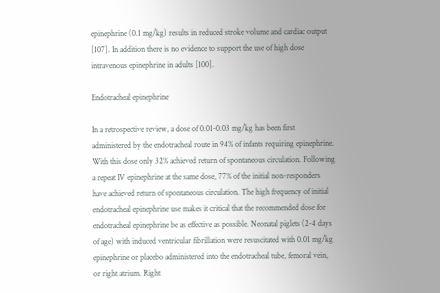epinephrine (0.1 mg/kg) results in reduced stroke volume and cardiac output [107]. In addition there is no evidence to support the use of high dose intravenous epinephrine in adults [100].

Endotracheal epinephrine

In a retrospective review, a dose of 0.01-0.03 mg/kg has been first administered by the endotracheal route in 94% of infants requiring epinephrine. With this dose only 32% achieved return of spontaneous circulation. Following a repeat IV epinephrine at the same dose, 77% of the initial non-responders have achieved return of spontaneous circulation. The high frequency of initial endotracheal epinephrine use makes it critical that the recommended dose for endotracheal epinephrine be as effective as possible. Neonatal piglets (2-4 days of age) with induced ventricular fibrillation were resuscitated with 0.01 mg/kg epinephrine or placebo administered into the endotracheal tube, femoral vein, or right atrium. Right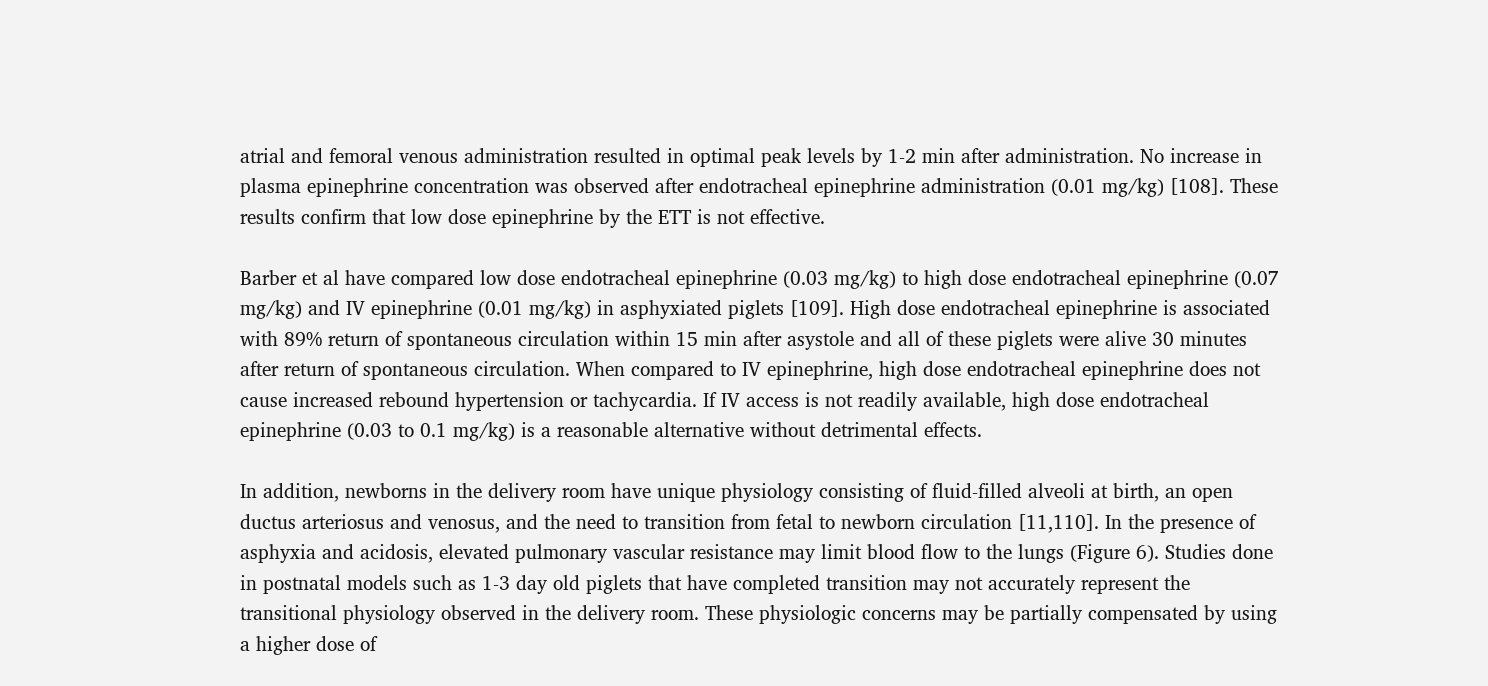atrial and femoral venous administration resulted in optimal peak levels by 1-2 min after administration. No increase in plasma epinephrine concentration was observed after endotracheal epinephrine administration (0.01 mg/kg) [108]. These results confirm that low dose epinephrine by the ETT is not effective.

Barber et al have compared low dose endotracheal epinephrine (0.03 mg/kg) to high dose endotracheal epinephrine (0.07 mg/kg) and IV epinephrine (0.01 mg/kg) in asphyxiated piglets [109]. High dose endotracheal epinephrine is associated with 89% return of spontaneous circulation within 15 min after asystole and all of these piglets were alive 30 minutes after return of spontaneous circulation. When compared to IV epinephrine, high dose endotracheal epinephrine does not cause increased rebound hypertension or tachycardia. If IV access is not readily available, high dose endotracheal epinephrine (0.03 to 0.1 mg/kg) is a reasonable alternative without detrimental effects.

In addition, newborns in the delivery room have unique physiology consisting of fluid-filled alveoli at birth, an open ductus arteriosus and venosus, and the need to transition from fetal to newborn circulation [11,110]. In the presence of asphyxia and acidosis, elevated pulmonary vascular resistance may limit blood flow to the lungs (Figure 6). Studies done in postnatal models such as 1-3 day old piglets that have completed transition may not accurately represent the transitional physiology observed in the delivery room. These physiologic concerns may be partially compensated by using a higher dose of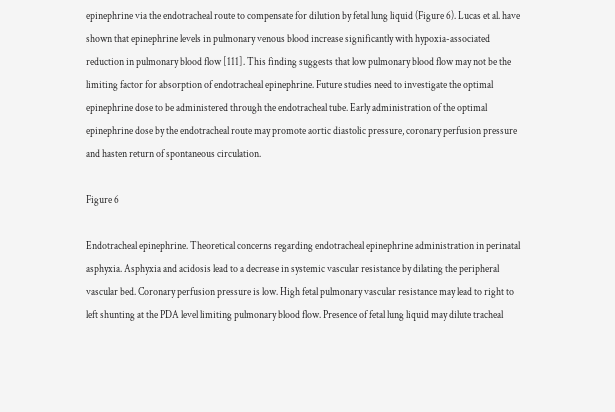epinephrine via the endotracheal route to compensate for dilution by fetal lung liquid (Figure 6). Lucas et al. have shown that epinephrine levels in pulmonary venous blood increase significantly with hypoxia-associated reduction in pulmonary blood flow [111]. This finding suggests that low pulmonary blood flow may not be the limiting factor for absorption of endotracheal epinephrine. Future studies need to investigate the optimal epinephrine dose to be administered through the endotracheal tube. Early administration of the optimal epinephrine dose by the endotracheal route may promote aortic diastolic pressure, coronary perfusion pressure and hasten return of spontaneous circulation.

Figure 6

Endotracheal epinephrine. Theoretical concerns regarding endotracheal epinephrine administration in perinatal asphyxia. Asphyxia and acidosis lead to a decrease in systemic vascular resistance by dilating the peripheral vascular bed. Coronary perfusion pressure is low. High fetal pulmonary vascular resistance may lead to right to left shunting at the PDA level limiting pulmonary blood flow. Presence of fetal lung liquid may dilute tracheal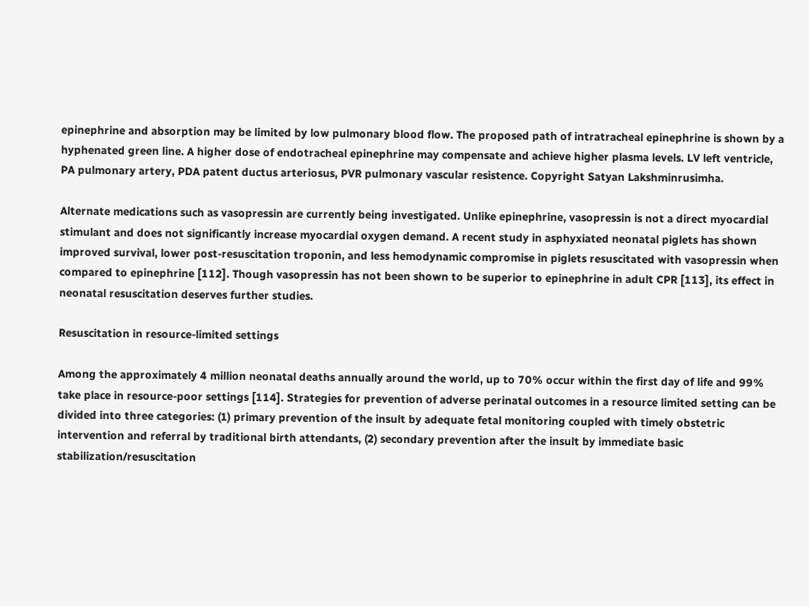epinephrine and absorption may be limited by low pulmonary blood flow. The proposed path of intratracheal epinephrine is shown by a hyphenated green line. A higher dose of endotracheal epinephrine may compensate and achieve higher plasma levels. LV left ventricle, PA pulmonary artery, PDA patent ductus arteriosus, PVR pulmonary vascular resistence. Copyright Satyan Lakshminrusimha.

Alternate medications such as vasopressin are currently being investigated. Unlike epinephrine, vasopressin is not a direct myocardial stimulant and does not significantly increase myocardial oxygen demand. A recent study in asphyxiated neonatal piglets has shown improved survival, lower post-resuscitation troponin, and less hemodynamic compromise in piglets resuscitated with vasopressin when compared to epinephrine [112]. Though vasopressin has not been shown to be superior to epinephrine in adult CPR [113], its effect in neonatal resuscitation deserves further studies.

Resuscitation in resource-limited settings

Among the approximately 4 million neonatal deaths annually around the world, up to 70% occur within the first day of life and 99% take place in resource-poor settings [114]. Strategies for prevention of adverse perinatal outcomes in a resource limited setting can be divided into three categories: (1) primary prevention of the insult by adequate fetal monitoring coupled with timely obstetric intervention and referral by traditional birth attendants, (2) secondary prevention after the insult by immediate basic stabilization/resuscitation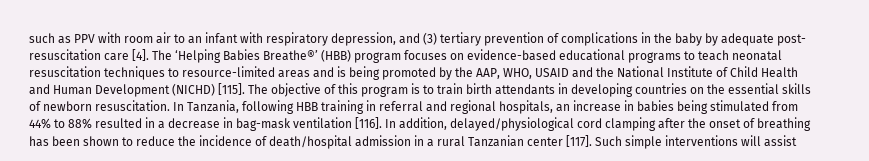such as PPV with room air to an infant with respiratory depression, and (3) tertiary prevention of complications in the baby by adequate post-resuscitation care [4]. The ‘Helping Babies Breathe®’ (HBB) program focuses on evidence-based educational programs to teach neonatal resuscitation techniques to resource-limited areas and is being promoted by the AAP, WHO, USAID and the National Institute of Child Health and Human Development (NICHD) [115]. The objective of this program is to train birth attendants in developing countries on the essential skills of newborn resuscitation. In Tanzania, following HBB training in referral and regional hospitals, an increase in babies being stimulated from 44% to 88% resulted in a decrease in bag-mask ventilation [116]. In addition, delayed/physiological cord clamping after the onset of breathing has been shown to reduce the incidence of death/hospital admission in a rural Tanzanian center [117]. Such simple interventions will assist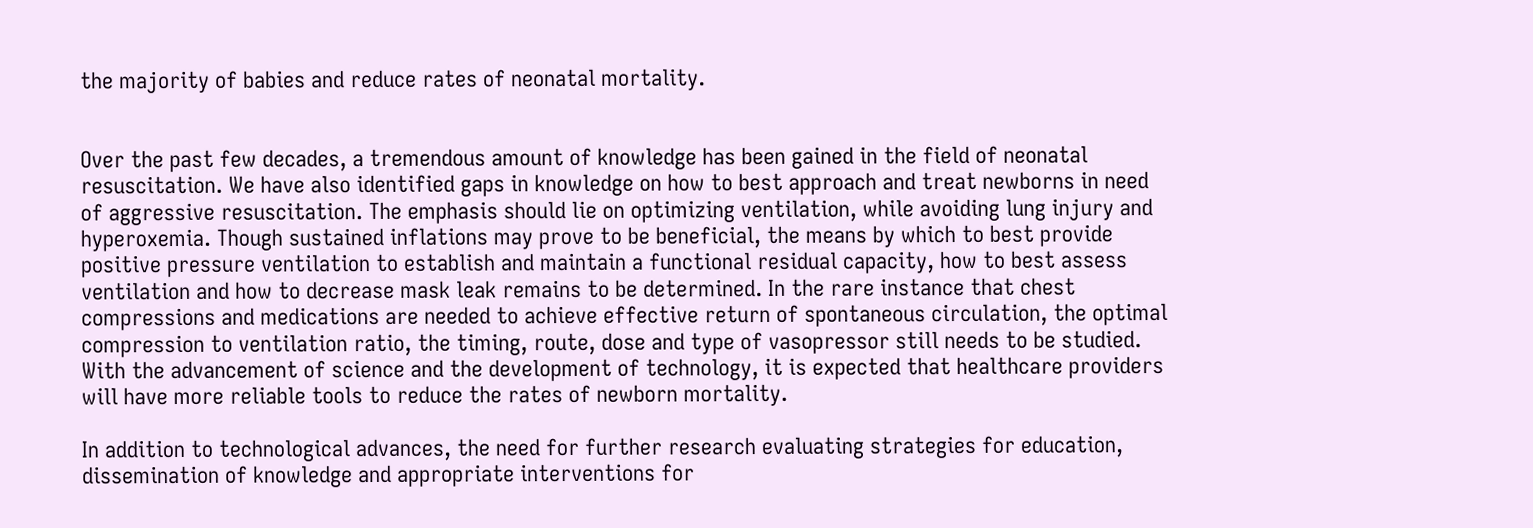the majority of babies and reduce rates of neonatal mortality.


Over the past few decades, a tremendous amount of knowledge has been gained in the field of neonatal resuscitation. We have also identified gaps in knowledge on how to best approach and treat newborns in need of aggressive resuscitation. The emphasis should lie on optimizing ventilation, while avoiding lung injury and hyperoxemia. Though sustained inflations may prove to be beneficial, the means by which to best provide positive pressure ventilation to establish and maintain a functional residual capacity, how to best assess ventilation and how to decrease mask leak remains to be determined. In the rare instance that chest compressions and medications are needed to achieve effective return of spontaneous circulation, the optimal compression to ventilation ratio, the timing, route, dose and type of vasopressor still needs to be studied. With the advancement of science and the development of technology, it is expected that healthcare providers will have more reliable tools to reduce the rates of newborn mortality.

In addition to technological advances, the need for further research evaluating strategies for education, dissemination of knowledge and appropriate interventions for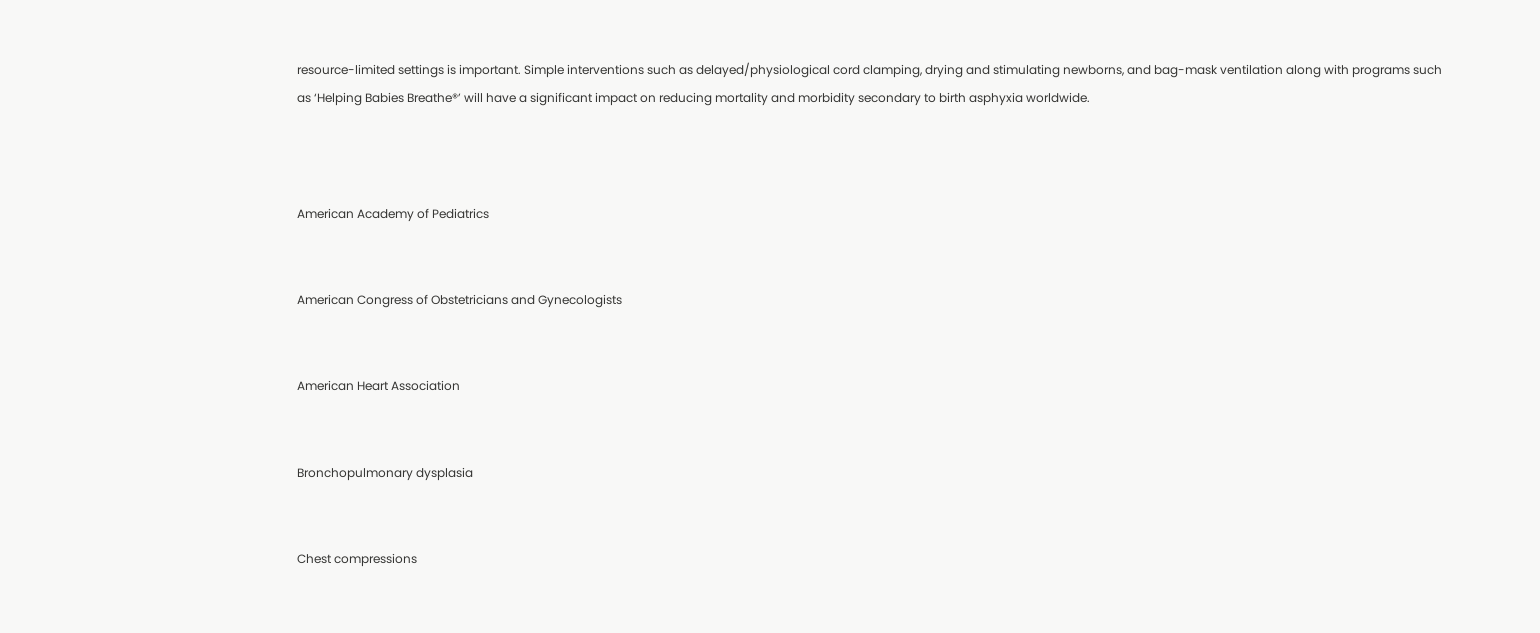resource-limited settings is important. Simple interventions such as delayed/physiological cord clamping, drying and stimulating newborns, and bag-mask ventilation along with programs such as ‘Helping Babies Breathe®’ will have a significant impact on reducing mortality and morbidity secondary to birth asphyxia worldwide.



American Academy of Pediatrics


American Congress of Obstetricians and Gynecologists


American Heart Association


Bronchopulmonary dysplasia


Chest compressions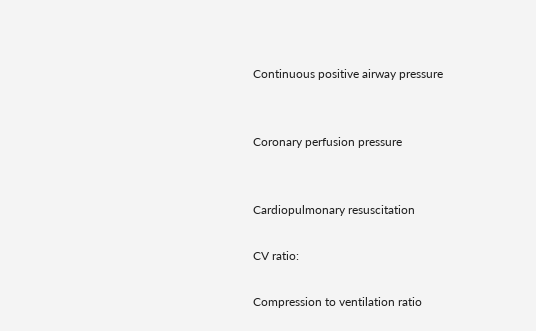Continuous positive airway pressure


Coronary perfusion pressure


Cardiopulmonary resuscitation

CV ratio:

Compression to ventilation ratio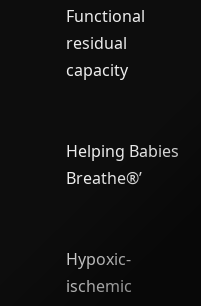Functional residual capacity


Helping Babies Breathe®’


Hypoxic-ischemic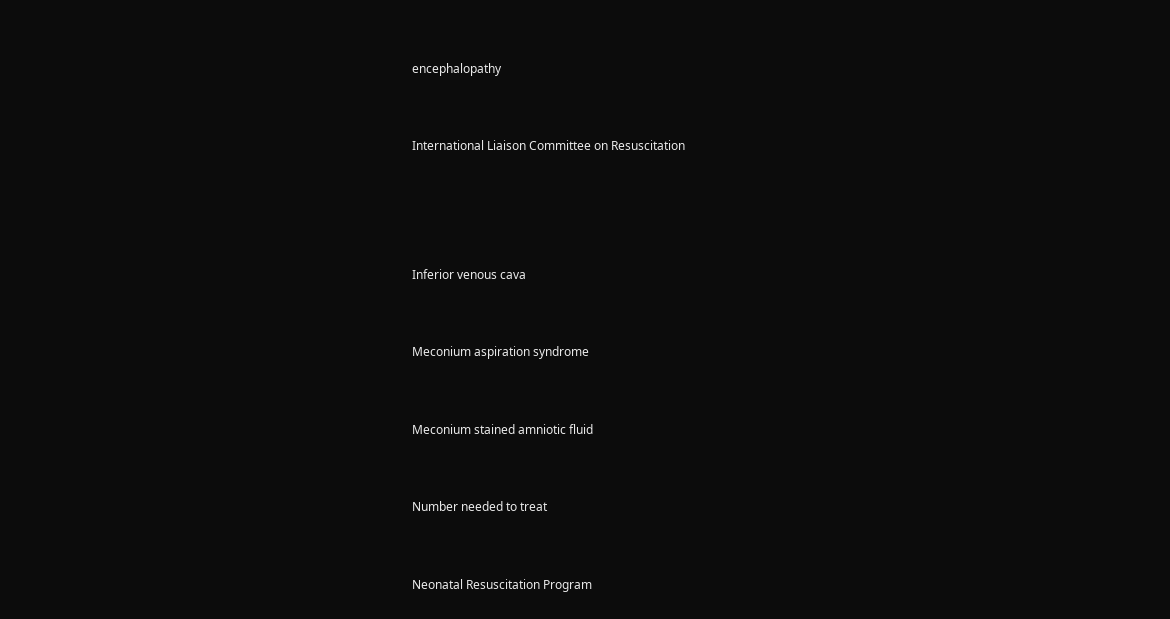encephalopathy


International Liaison Committee on Resuscitation




Inferior venous cava


Meconium aspiration syndrome


Meconium stained amniotic fluid


Number needed to treat


Neonatal Resuscitation Program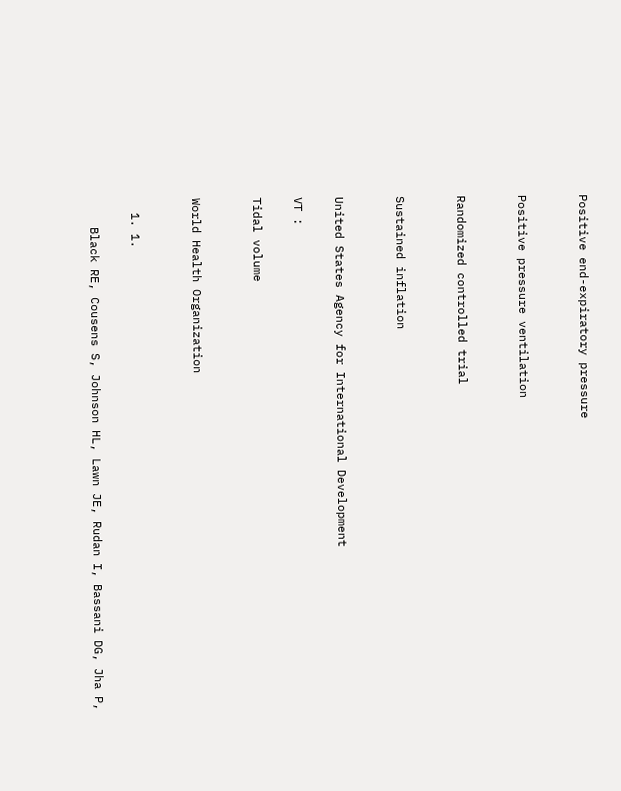Positive end-expiratory pressure


Positive pressure ventilation


Randomized controlled trial


Sustained inflation


United States Agency for International Development

VT :

Tidal volume


World Health Organization


  1. 1.

    Black RE, Cousens S, Johnson HL, Lawn JE, Rudan I, Bassani DG, Jha P,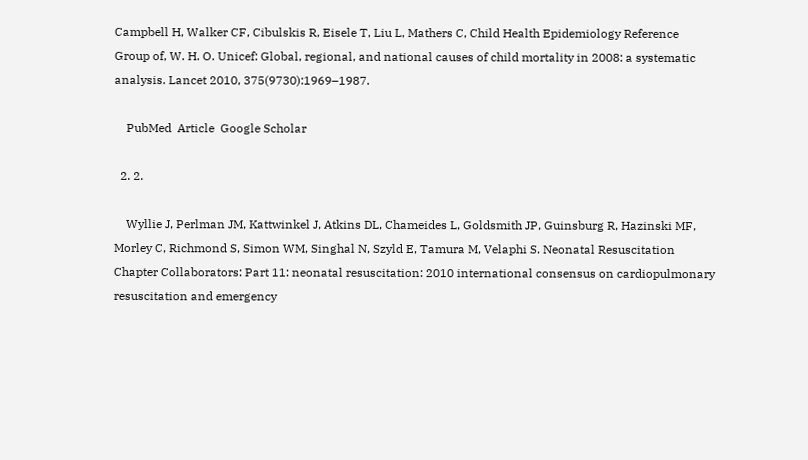Campbell H, Walker CF, Cibulskis R, Eisele T, Liu L, Mathers C, Child Health Epidemiology Reference Group of, W. H. O. Unicef: Global, regional, and national causes of child mortality in 2008: a systematic analysis. Lancet 2010, 375(9730):1969–1987.

    PubMed  Article  Google Scholar

  2. 2.

    Wyllie J, Perlman JM, Kattwinkel J, Atkins DL, Chameides L, Goldsmith JP, Guinsburg R, Hazinski MF, Morley C, Richmond S, Simon WM, Singhal N, Szyld E, Tamura M, Velaphi S. Neonatal Resuscitation Chapter Collaborators: Part 11: neonatal resuscitation: 2010 international consensus on cardiopulmonary resuscitation and emergency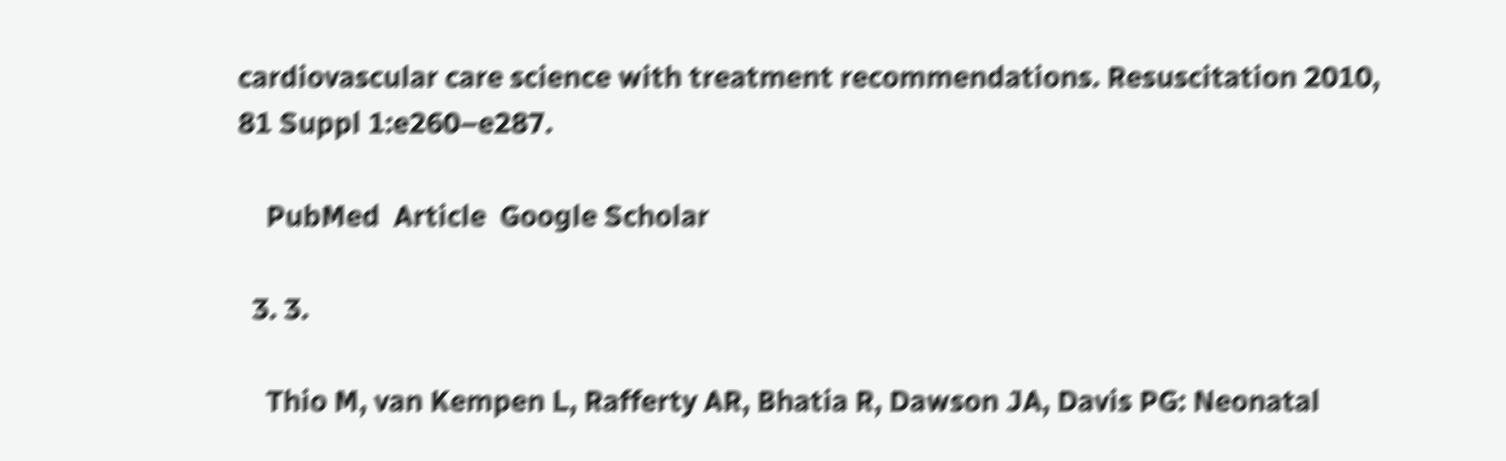cardiovascular care science with treatment recommendations. Resuscitation 2010, 81 Suppl 1:e260–e287.

    PubMed  Article  Google Scholar

  3. 3.

    Thio M, van Kempen L, Rafferty AR, Bhatia R, Dawson JA, Davis PG: Neonatal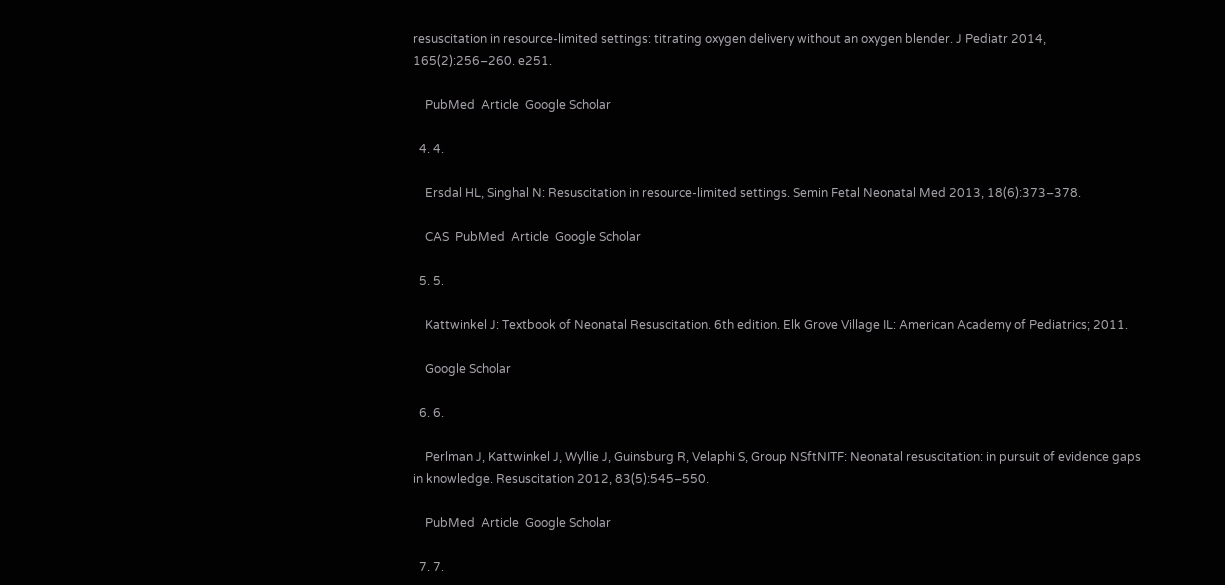resuscitation in resource-limited settings: titrating oxygen delivery without an oxygen blender. J Pediatr 2014, 165(2):256–260. e251.

    PubMed  Article  Google Scholar

  4. 4.

    Ersdal HL, Singhal N: Resuscitation in resource-limited settings. Semin Fetal Neonatal Med 2013, 18(6):373–378.

    CAS  PubMed  Article  Google Scholar

  5. 5.

    Kattwinkel J: Textbook of Neonatal Resuscitation. 6th edition. Elk Grove Village IL: American Academy of Pediatrics; 2011.

    Google Scholar

  6. 6.

    Perlman J, Kattwinkel J, Wyllie J, Guinsburg R, Velaphi S, Group NSftNITF: Neonatal resuscitation: in pursuit of evidence gaps in knowledge. Resuscitation 2012, 83(5):545–550.

    PubMed  Article  Google Scholar

  7. 7.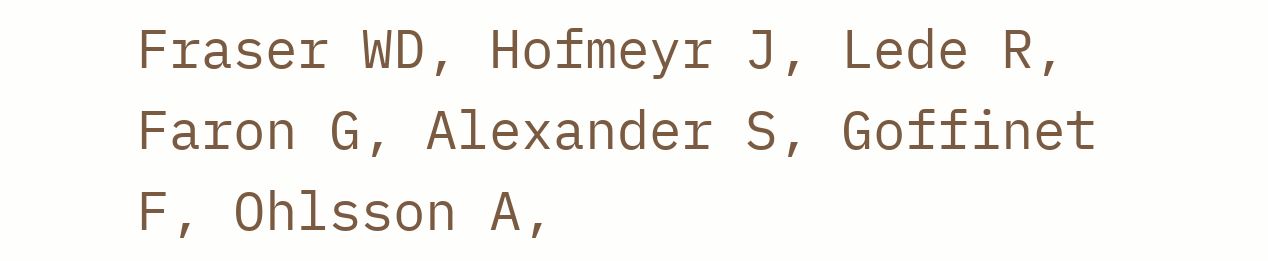Fraser WD, Hofmeyr J, Lede R, Faron G, Alexander S, Goffinet F, Ohlsson A,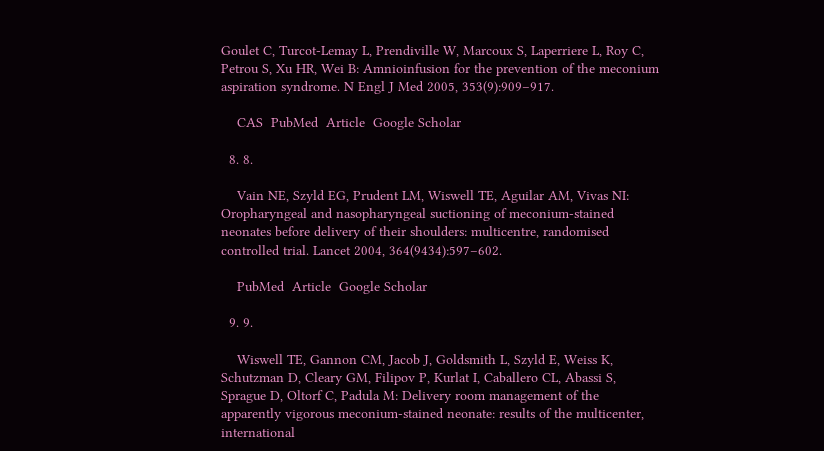Goulet C, Turcot-Lemay L, Prendiville W, Marcoux S, Laperriere L, Roy C, Petrou S, Xu HR, Wei B: Amnioinfusion for the prevention of the meconium aspiration syndrome. N Engl J Med 2005, 353(9):909–917.

    CAS  PubMed  Article  Google Scholar

  8. 8.

    Vain NE, Szyld EG, Prudent LM, Wiswell TE, Aguilar AM, Vivas NI: Oropharyngeal and nasopharyngeal suctioning of meconium-stained neonates before delivery of their shoulders: multicentre, randomised controlled trial. Lancet 2004, 364(9434):597–602.

    PubMed  Article  Google Scholar

  9. 9.

    Wiswell TE, Gannon CM, Jacob J, Goldsmith L, Szyld E, Weiss K, Schutzman D, Cleary GM, Filipov P, Kurlat I, Caballero CL, Abassi S, Sprague D, Oltorf C, Padula M: Delivery room management of the apparently vigorous meconium-stained neonate: results of the multicenter, international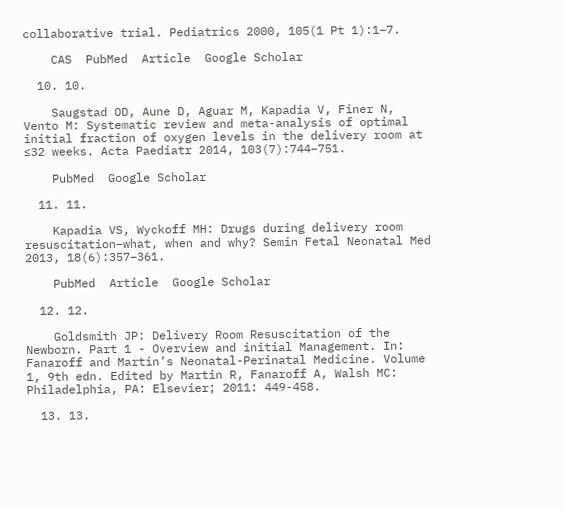collaborative trial. Pediatrics 2000, 105(1 Pt 1):1–7.

    CAS  PubMed  Article  Google Scholar

  10. 10.

    Saugstad OD, Aune D, Aguar M, Kapadia V, Finer N, Vento M: Systematic review and meta-analysis of optimal initial fraction of oxygen levels in the delivery room at ≤32 weeks. Acta Paediatr 2014, 103(7):744–751.

    PubMed  Google Scholar

  11. 11.

    Kapadia VS, Wyckoff MH: Drugs during delivery room resuscitation–what, when and why? Semin Fetal Neonatal Med 2013, 18(6):357–361.

    PubMed  Article  Google Scholar

  12. 12.

    Goldsmith JP: Delivery Room Resuscitation of the Newborn. Part 1 - Overview and initial Management. In: Fanaroff and Martin’s Neonatal-Perinatal Medicine. Volume 1, 9th edn. Edited by Martin R, Fanaroff A, Walsh MC: Philadelphia, PA: Elsevier; 2011: 449-458.

  13. 13.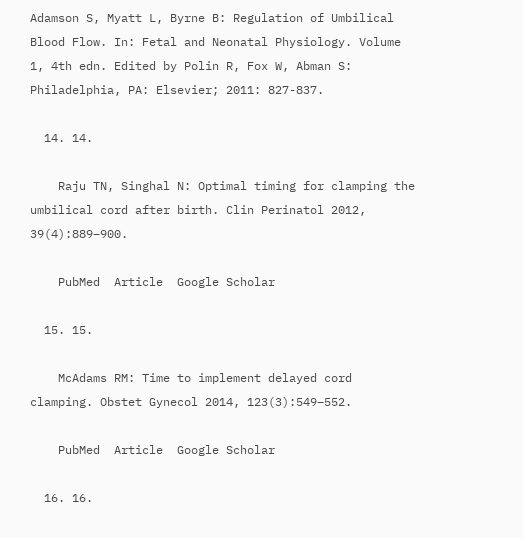Adamson S, Myatt L, Byrne B: Regulation of Umbilical Blood Flow. In: Fetal and Neonatal Physiology. Volume 1, 4th edn. Edited by Polin R, Fox W, Abman S: Philadelphia, PA: Elsevier; 2011: 827-837.

  14. 14.

    Raju TN, Singhal N: Optimal timing for clamping the umbilical cord after birth. Clin Perinatol 2012, 39(4):889–900.

    PubMed  Article  Google Scholar

  15. 15.

    McAdams RM: Time to implement delayed cord clamping. Obstet Gynecol 2014, 123(3):549–552.

    PubMed  Article  Google Scholar

  16. 16.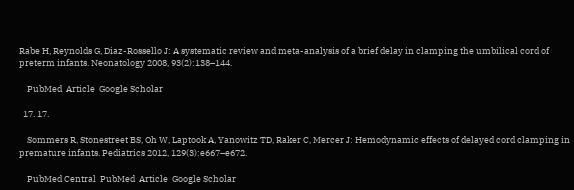Rabe H, Reynolds G, Diaz-Rossello J: A systematic review and meta-analysis of a brief delay in clamping the umbilical cord of preterm infants. Neonatology 2008, 93(2):138–144.

    PubMed  Article  Google Scholar

  17. 17.

    Sommers R, Stonestreet BS, Oh W, Laptook A, Yanowitz TD, Raker C, Mercer J: Hemodynamic effects of delayed cord clamping in premature infants. Pediatrics 2012, 129(3):e667–e672.

    PubMed Central  PubMed  Article  Google Scholar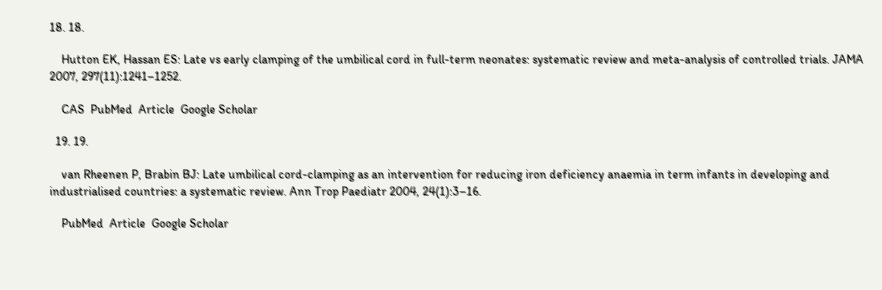18. 18.

    Hutton EK, Hassan ES: Late vs early clamping of the umbilical cord in full-term neonates: systematic review and meta-analysis of controlled trials. JAMA 2007, 297(11):1241–1252.

    CAS  PubMed  Article  Google Scholar

  19. 19.

    van Rheenen P, Brabin BJ: Late umbilical cord-clamping as an intervention for reducing iron deficiency anaemia in term infants in developing and industrialised countries: a systematic review. Ann Trop Paediatr 2004, 24(1):3–16.

    PubMed  Article  Google Scholar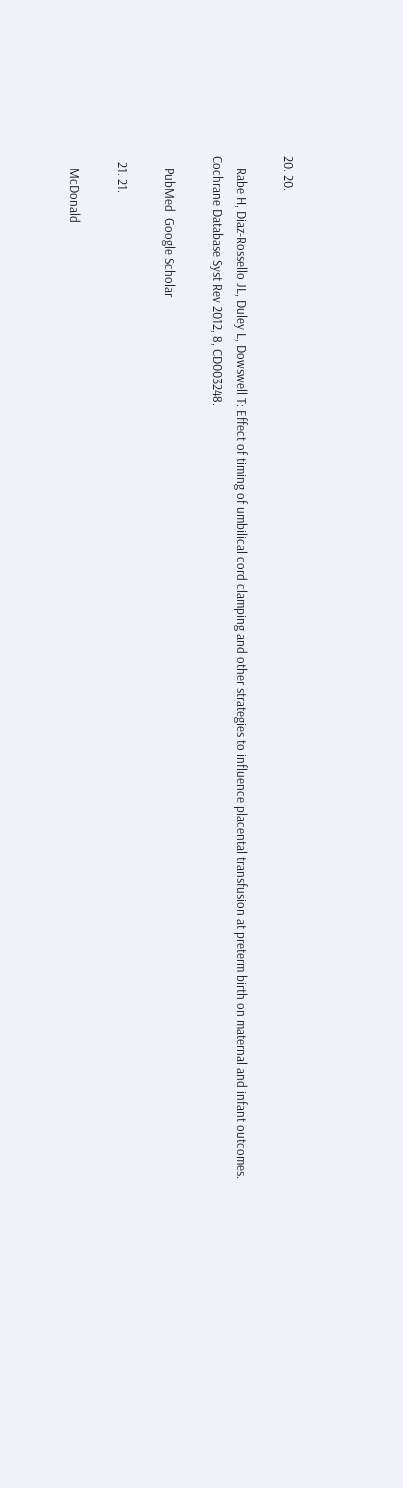20. 20.

    Rabe H, Diaz-Rossello JL, Duley L, Dowswell T: Effect of timing of umbilical cord clamping and other strategies to influence placental transfusion at preterm birth on maternal and infant outcomes. Cochrane Database Syst Rev 2012, 8, CD003248.

    PubMed  Google Scholar

  21. 21.

    McDonald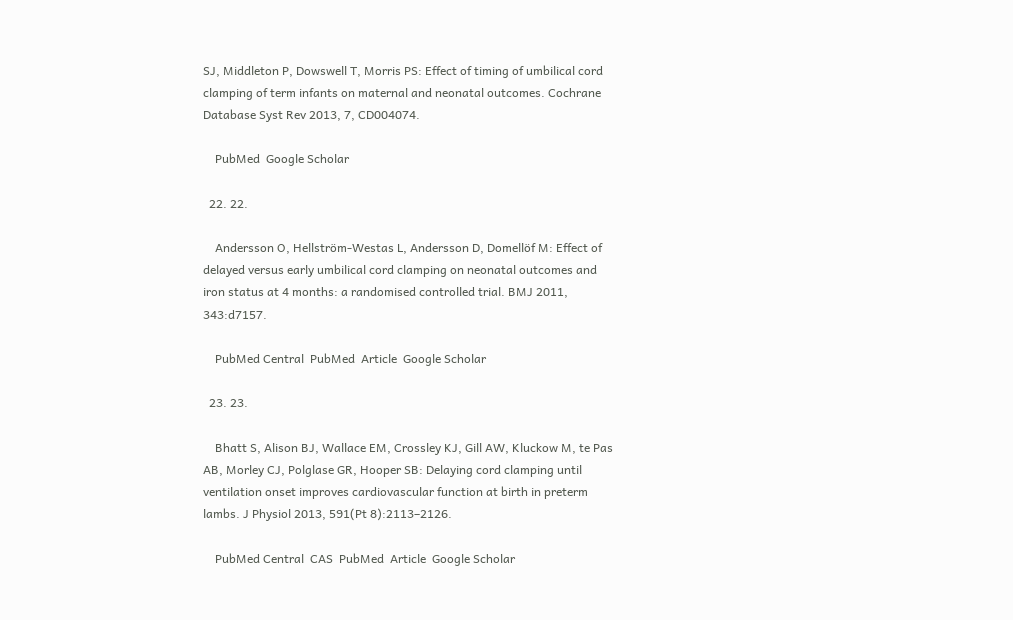SJ, Middleton P, Dowswell T, Morris PS: Effect of timing of umbilical cord clamping of term infants on maternal and neonatal outcomes. Cochrane Database Syst Rev 2013, 7, CD004074.

    PubMed  Google Scholar

  22. 22.

    Andersson O, Hellström-Westas L, Andersson D, Domellöf M: Effect of delayed versus early umbilical cord clamping on neonatal outcomes and iron status at 4 months: a randomised controlled trial. BMJ 2011, 343:d7157.

    PubMed Central  PubMed  Article  Google Scholar

  23. 23.

    Bhatt S, Alison BJ, Wallace EM, Crossley KJ, Gill AW, Kluckow M, te Pas AB, Morley CJ, Polglase GR, Hooper SB: Delaying cord clamping until ventilation onset improves cardiovascular function at birth in preterm lambs. J Physiol 2013, 591(Pt 8):2113–2126.

    PubMed Central  CAS  PubMed  Article  Google Scholar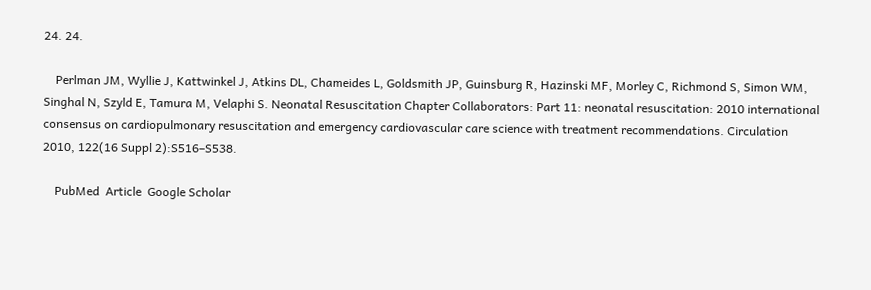24. 24.

    Perlman JM, Wyllie J, Kattwinkel J, Atkins DL, Chameides L, Goldsmith JP, Guinsburg R, Hazinski MF, Morley C, Richmond S, Simon WM, Singhal N, Szyld E, Tamura M, Velaphi S. Neonatal Resuscitation Chapter Collaborators: Part 11: neonatal resuscitation: 2010 international consensus on cardiopulmonary resuscitation and emergency cardiovascular care science with treatment recommendations. Circulation 2010, 122(16 Suppl 2):S516–S538.

    PubMed  Article  Google Scholar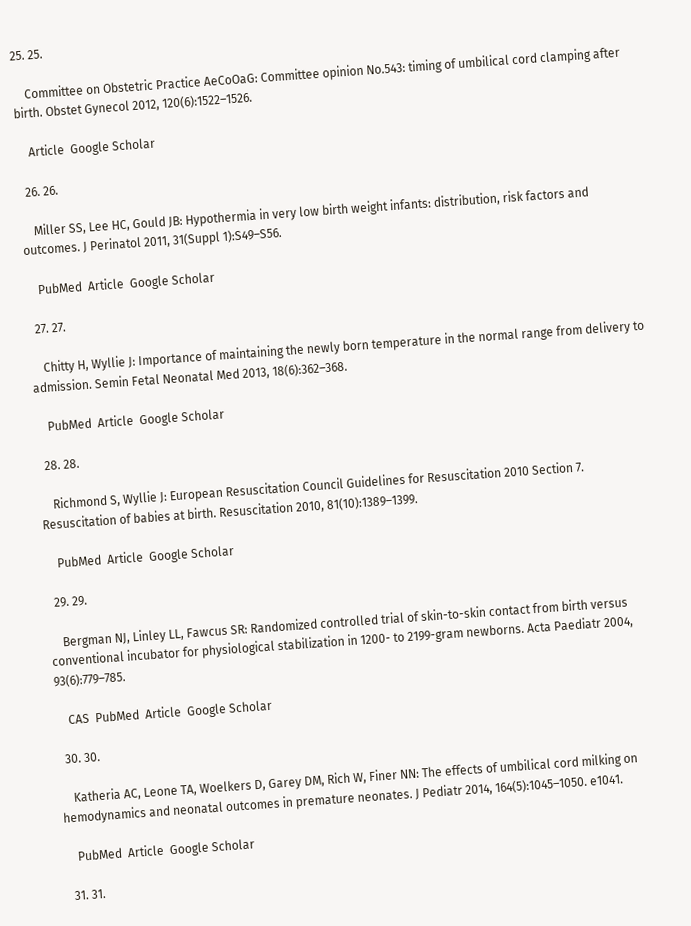25. 25.

    Committee on Obstetric Practice AeCoOaG: Committee opinion No.543: timing of umbilical cord clamping after birth. Obstet Gynecol 2012, 120(6):1522–1526.

    Article  Google Scholar

  26. 26.

    Miller SS, Lee HC, Gould JB: Hypothermia in very low birth weight infants: distribution, risk factors and outcomes. J Perinatol 2011, 31(Suppl 1):S49–S56.

    PubMed  Article  Google Scholar

  27. 27.

    Chitty H, Wyllie J: Importance of maintaining the newly born temperature in the normal range from delivery to admission. Semin Fetal Neonatal Med 2013, 18(6):362–368.

    PubMed  Article  Google Scholar

  28. 28.

    Richmond S, Wyllie J: European Resuscitation Council Guidelines for Resuscitation 2010 Section 7. Resuscitation of babies at birth. Resuscitation 2010, 81(10):1389–1399.

    PubMed  Article  Google Scholar

  29. 29.

    Bergman NJ, Linley LL, Fawcus SR: Randomized controlled trial of skin-to-skin contact from birth versus conventional incubator for physiological stabilization in 1200- to 2199-gram newborns. Acta Paediatr 2004, 93(6):779–785.

    CAS  PubMed  Article  Google Scholar

  30. 30.

    Katheria AC, Leone TA, Woelkers D, Garey DM, Rich W, Finer NN: The effects of umbilical cord milking on hemodynamics and neonatal outcomes in premature neonates. J Pediatr 2014, 164(5):1045–1050. e1041.

    PubMed  Article  Google Scholar

  31. 31.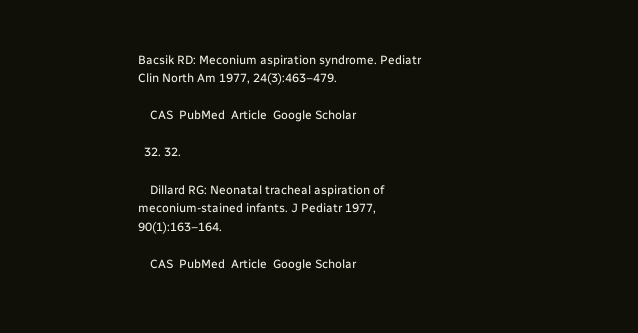Bacsik RD: Meconium aspiration syndrome. Pediatr Clin North Am 1977, 24(3):463–479.

    CAS  PubMed  Article  Google Scholar

  32. 32.

    Dillard RG: Neonatal tracheal aspiration of meconium-stained infants. J Pediatr 1977, 90(1):163–164.

    CAS  PubMed  Article  Google Scholar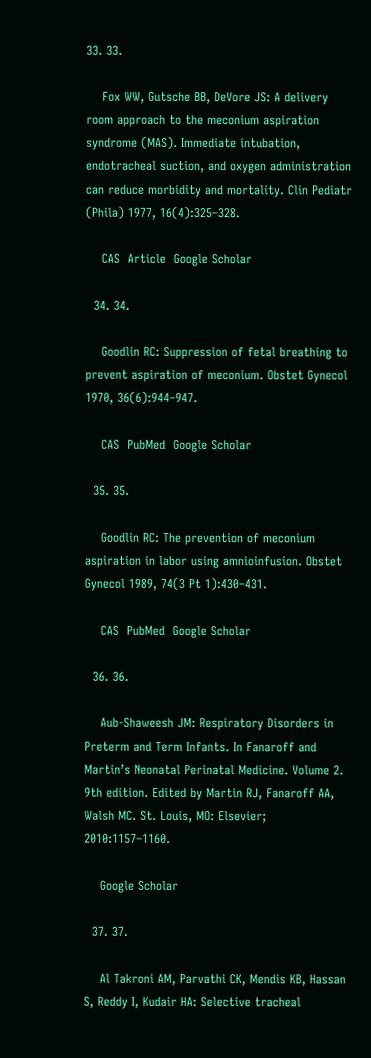33. 33.

    Fox WW, Gutsche BB, DeVore JS: A delivery room approach to the meconium aspiration syndrome (MAS). Immediate intubation, endotracheal suction, and oxygen administration can reduce morbidity and mortality. Clin Pediatr (Phila) 1977, 16(4):325–328.

    CAS  Article  Google Scholar

  34. 34.

    Goodlin RC: Suppression of fetal breathing to prevent aspiration of meconium. Obstet Gynecol 1970, 36(6):944–947.

    CAS  PubMed  Google Scholar

  35. 35.

    Goodlin RC: The prevention of meconium aspiration in labor using amnioinfusion. Obstet Gynecol 1989, 74(3 Pt 1):430–431.

    CAS  PubMed  Google Scholar

  36. 36.

    Aub-Shaweesh JM: Respiratory Disorders in Preterm and Term Infants. In Fanaroff and Martin’s Neonatal Perinatal Medicine. Volume 2. 9th edition. Edited by Martin RJ, Fanaroff AA, Walsh MC. St. Louis, MO: Elsevier; 2010:1157–1160.

    Google Scholar

  37. 37.

    Al Takroni AM, Parvathi CK, Mendis KB, Hassan S, Reddy I, Kudair HA: Selective tracheal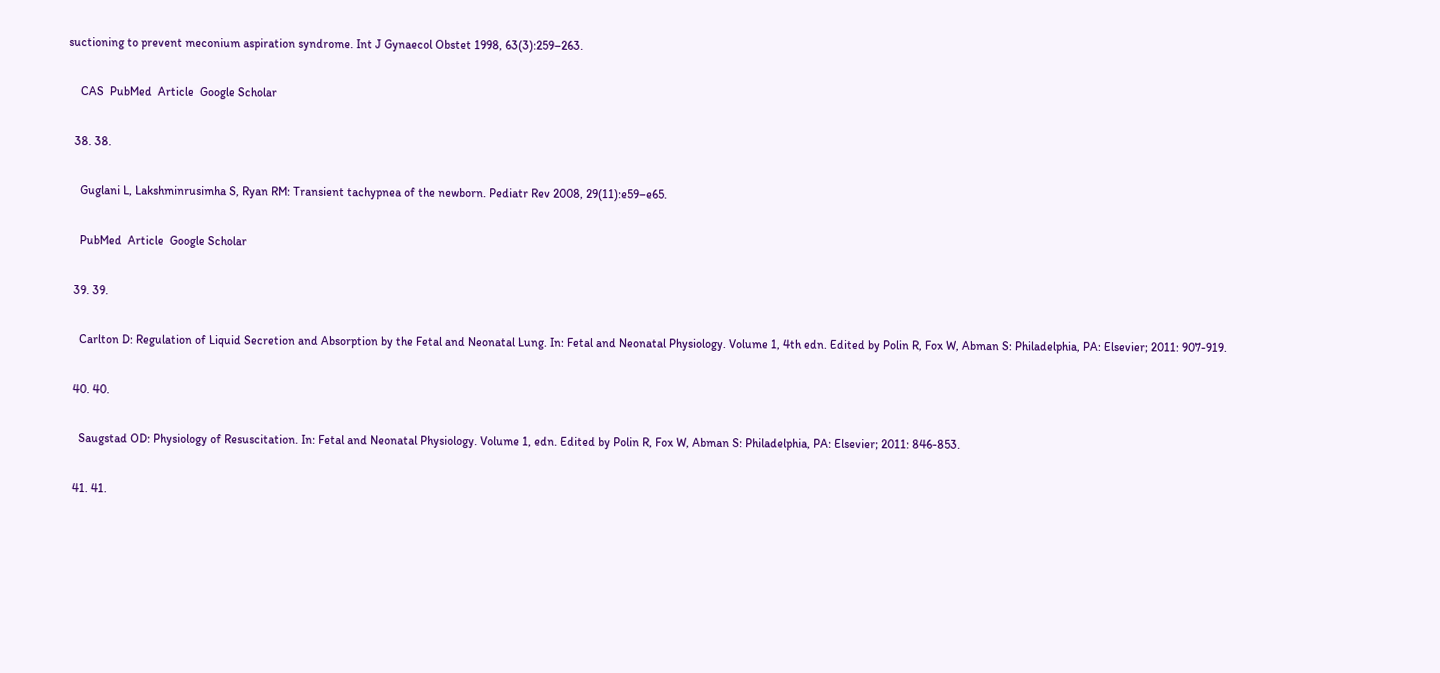suctioning to prevent meconium aspiration syndrome. Int J Gynaecol Obstet 1998, 63(3):259–263.

    CAS  PubMed  Article  Google Scholar

  38. 38.

    Guglani L, Lakshminrusimha S, Ryan RM: Transient tachypnea of the newborn. Pediatr Rev 2008, 29(11):e59–e65.

    PubMed  Article  Google Scholar

  39. 39.

    Carlton D: Regulation of Liquid Secretion and Absorption by the Fetal and Neonatal Lung. In: Fetal and Neonatal Physiology. Volume 1, 4th edn. Edited by Polin R, Fox W, Abman S: Philadelphia, PA: Elsevier; 2011: 907-919.

  40. 40.

    Saugstad OD: Physiology of Resuscitation. In: Fetal and Neonatal Physiology. Volume 1, edn. Edited by Polin R, Fox W, Abman S: Philadelphia, PA: Elsevier; 2011: 846-853.

  41. 41.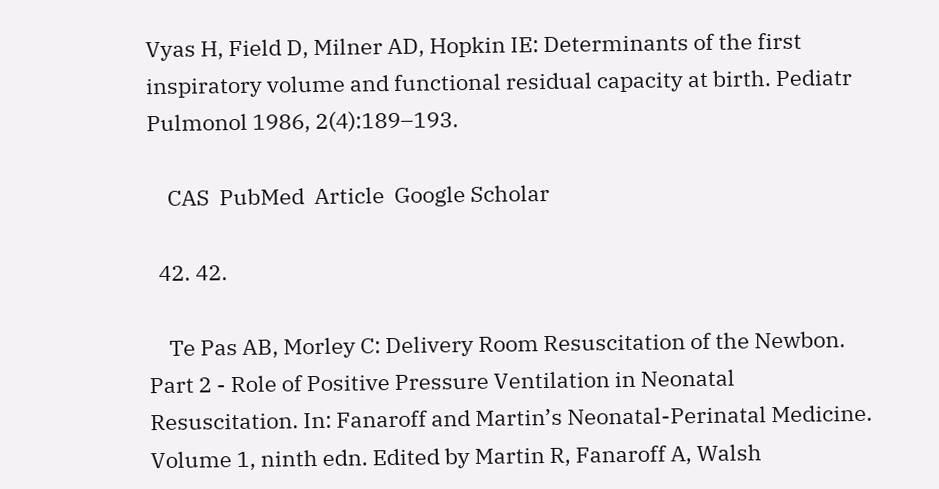Vyas H, Field D, Milner AD, Hopkin IE: Determinants of the first inspiratory volume and functional residual capacity at birth. Pediatr Pulmonol 1986, 2(4):189–193.

    CAS  PubMed  Article  Google Scholar

  42. 42.

    Te Pas AB, Morley C: Delivery Room Resuscitation of the Newbon. Part 2 - Role of Positive Pressure Ventilation in Neonatal Resuscitation. In: Fanaroff and Martin’s Neonatal-Perinatal Medicine. Volume 1, ninth edn. Edited by Martin R, Fanaroff A, Walsh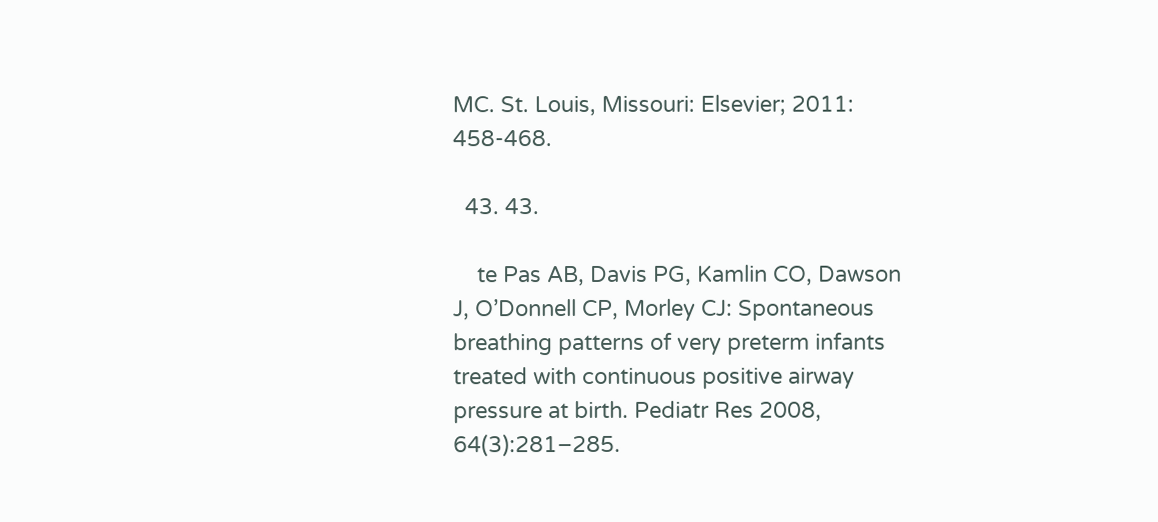MC. St. Louis, Missouri: Elsevier; 2011: 458-468.

  43. 43.

    te Pas AB, Davis PG, Kamlin CO, Dawson J, O’Donnell CP, Morley CJ: Spontaneous breathing patterns of very preterm infants treated with continuous positive airway pressure at birth. Pediatr Res 2008, 64(3):281–285.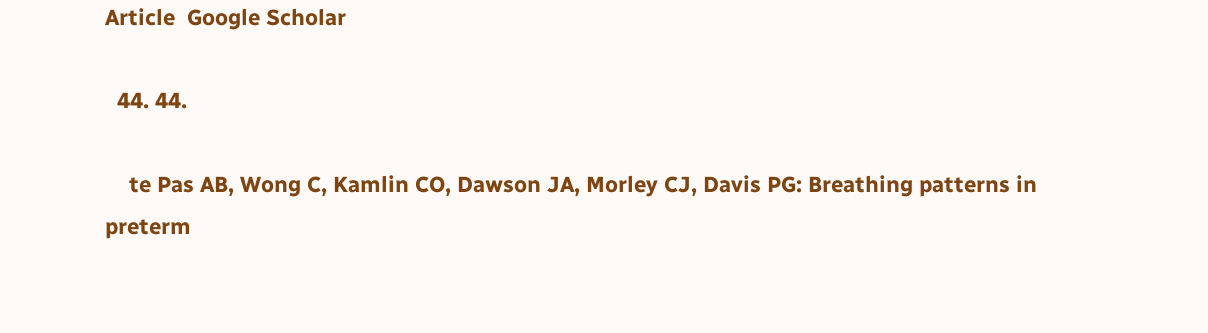Article  Google Scholar

  44. 44.

    te Pas AB, Wong C, Kamlin CO, Dawson JA, Morley CJ, Davis PG: Breathing patterns in preterm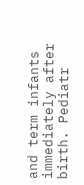and term infants immediately after birth. Pediatr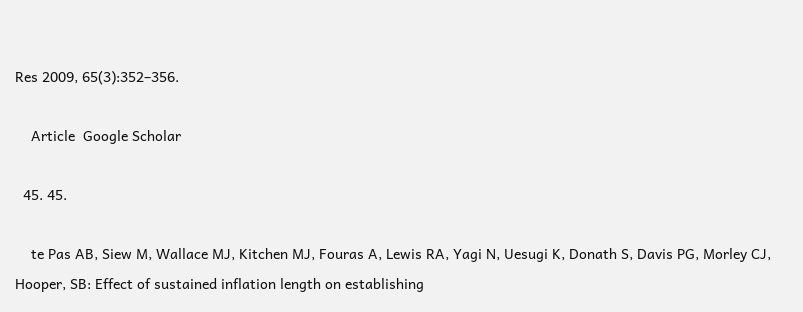Res 2009, 65(3):352–356.

    Article  Google Scholar

  45. 45.

    te Pas AB, Siew M, Wallace MJ, Kitchen MJ, Fouras A, Lewis RA, Yagi N, Uesugi K, Donath S, Davis PG, Morley CJ, Hooper, SB: Effect of sustained inflation length on establishing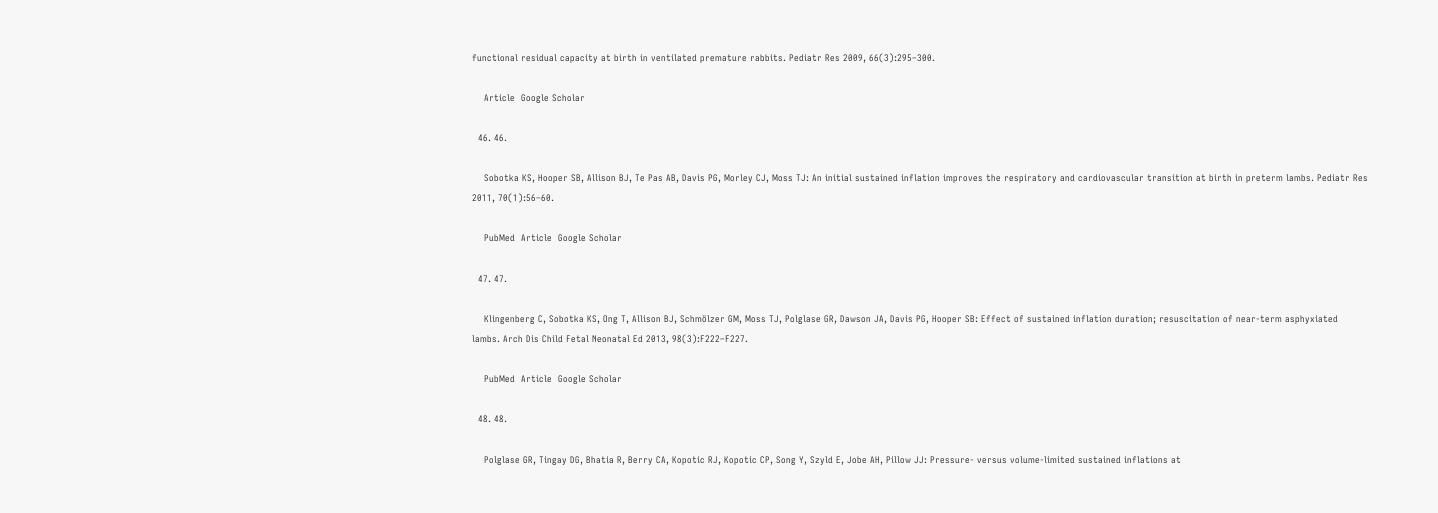functional residual capacity at birth in ventilated premature rabbits. Pediatr Res 2009, 66(3):295–300.

    Article  Google Scholar

  46. 46.

    Sobotka KS, Hooper SB, Allison BJ, Te Pas AB, Davis PG, Morley CJ, Moss TJ: An initial sustained inflation improves the respiratory and cardiovascular transition at birth in preterm lambs. Pediatr Res 2011, 70(1):56–60.

    PubMed  Article  Google Scholar

  47. 47.

    Klingenberg C, Sobotka KS, Ong T, Allison BJ, Schmölzer GM, Moss TJ, Polglase GR, Dawson JA, Davis PG, Hooper SB: Effect of sustained inflation duration; resuscitation of near-term asphyxiated lambs. Arch Dis Child Fetal Neonatal Ed 2013, 98(3):F222–F227.

    PubMed  Article  Google Scholar

  48. 48.

    Polglase GR, Tingay DG, Bhatia R, Berry CA, Kopotic RJ, Kopotic CP, Song Y, Szyld E, Jobe AH, Pillow JJ: Pressure- versus volume-limited sustained inflations at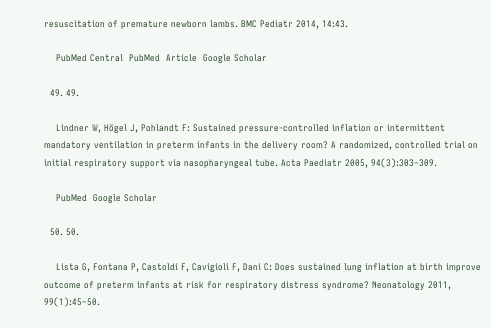resuscitation of premature newborn lambs. BMC Pediatr 2014, 14:43.

    PubMed Central  PubMed  Article  Google Scholar

  49. 49.

    Lindner W, Högel J, Pohlandt F: Sustained pressure-controlled inflation or intermittent mandatory ventilation in preterm infants in the delivery room? A randomized, controlled trial on initial respiratory support via nasopharyngeal tube. Acta Paediatr 2005, 94(3):303–309.

    PubMed  Google Scholar

  50. 50.

    Lista G, Fontana P, Castoldi F, Cavigioli F, Dani C: Does sustained lung inflation at birth improve outcome of preterm infants at risk for respiratory distress syndrome? Neonatology 2011, 99(1):45–50.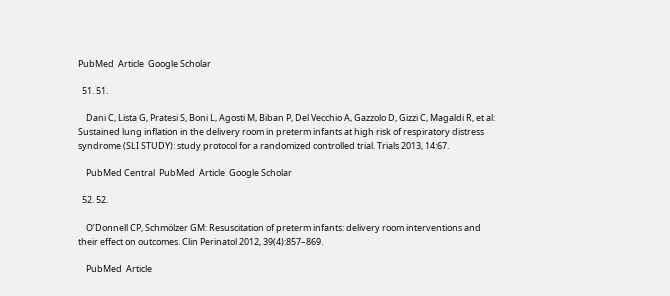PubMed  Article  Google Scholar

  51. 51.

    Dani C, Lista G, Pratesi S, Boni L, Agosti M, Biban P, Del Vecchio A, Gazzolo D, Gizzi C, Magaldi R, et al: Sustained lung inflation in the delivery room in preterm infants at high risk of respiratory distress syndrome (SLI STUDY): study protocol for a randomized controlled trial. Trials 2013, 14:67.

    PubMed Central  PubMed  Article  Google Scholar

  52. 52.

    O’Donnell CP, Schmölzer GM: Resuscitation of preterm infants: delivery room interventions and their effect on outcomes. Clin Perinatol 2012, 39(4):857–869.

    PubMed  Article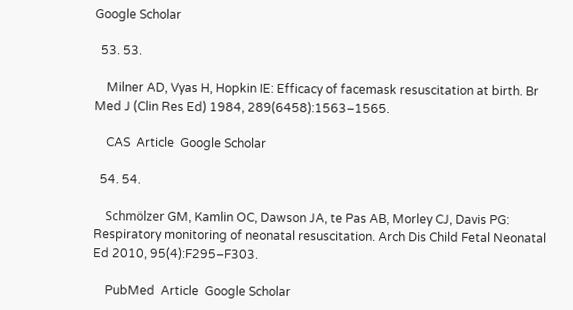Google Scholar

  53. 53.

    Milner AD, Vyas H, Hopkin IE: Efficacy of facemask resuscitation at birth. Br Med J (Clin Res Ed) 1984, 289(6458):1563–1565.

    CAS  Article  Google Scholar

  54. 54.

    Schmölzer GM, Kamlin OC, Dawson JA, te Pas AB, Morley CJ, Davis PG: Respiratory monitoring of neonatal resuscitation. Arch Dis Child Fetal Neonatal Ed 2010, 95(4):F295–F303.

    PubMed  Article  Google Scholar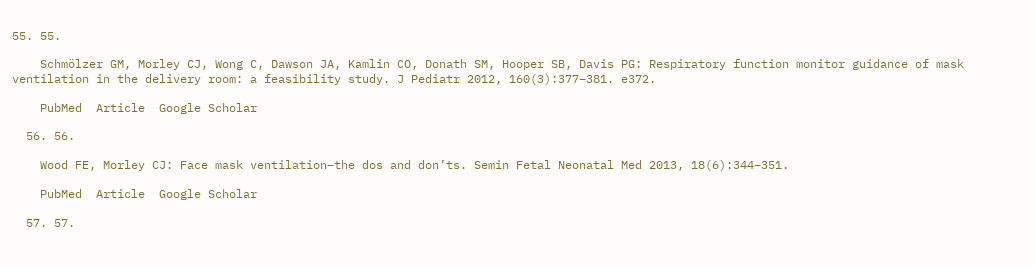55. 55.

    Schmölzer GM, Morley CJ, Wong C, Dawson JA, Kamlin CO, Donath SM, Hooper SB, Davis PG: Respiratory function monitor guidance of mask ventilation in the delivery room: a feasibility study. J Pediatr 2012, 160(3):377–381. e372.

    PubMed  Article  Google Scholar

  56. 56.

    Wood FE, Morley CJ: Face mask ventilation–the dos and don’ts. Semin Fetal Neonatal Med 2013, 18(6):344–351.

    PubMed  Article  Google Scholar

  57. 57.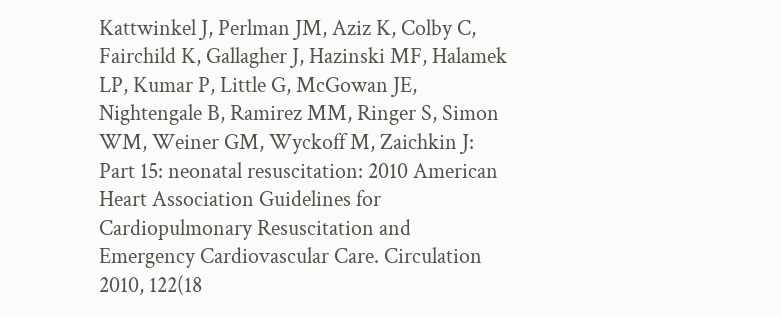Kattwinkel J, Perlman JM, Aziz K, Colby C, Fairchild K, Gallagher J, Hazinski MF, Halamek LP, Kumar P, Little G, McGowan JE, Nightengale B, Ramirez MM, Ringer S, Simon WM, Weiner GM, Wyckoff M, Zaichkin J: Part 15: neonatal resuscitation: 2010 American Heart Association Guidelines for Cardiopulmonary Resuscitation and Emergency Cardiovascular Care. Circulation 2010, 122(18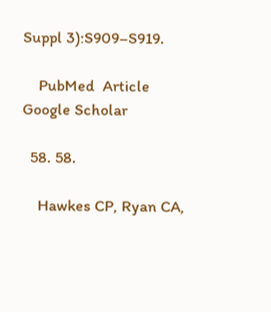Suppl 3):S909–S919.

    PubMed  Article  Google Scholar

  58. 58.

    Hawkes CP, Ryan CA,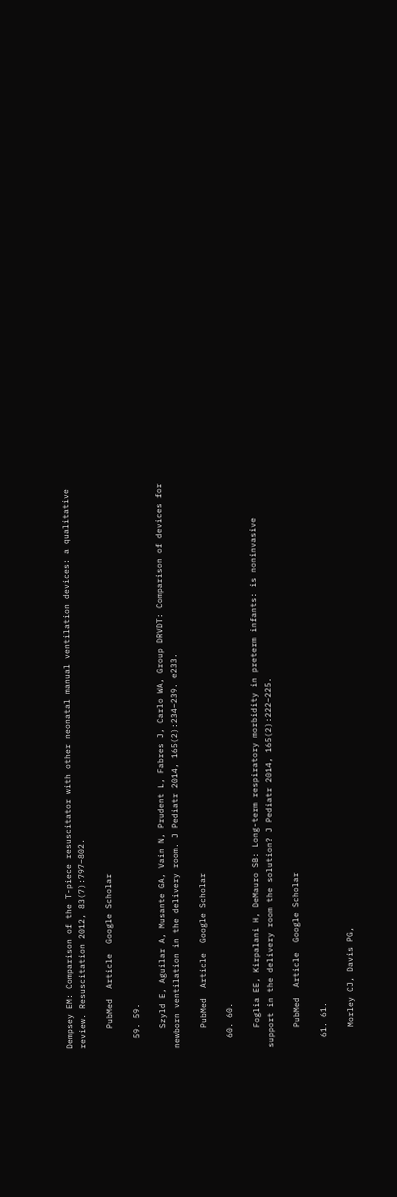Dempsey EM: Comparison of the T-piece resuscitator with other neonatal manual ventilation devices: a qualitative review. Resuscitation 2012, 83(7):797–802.

    PubMed  Article  Google Scholar

  59. 59.

    Szyld E, Aguilar A, Musante GA, Vain N, Prudent L, Fabres J, Carlo WA, Group DRVDT: Comparison of devices for newborn ventilation in the delivery room. J Pediatr 2014, 165(2):234–239. e233.

    PubMed  Article  Google Scholar

  60. 60.

    Foglia EE, Kirpalani H, DeMauro SB: Long-term respiratory morbidity in preterm infants: is noninvasive support in the delivery room the solution? J Pediatr 2014, 165(2):222–225.

    PubMed  Article  Google Scholar

  61. 61.

    Morley CJ, Davis PG,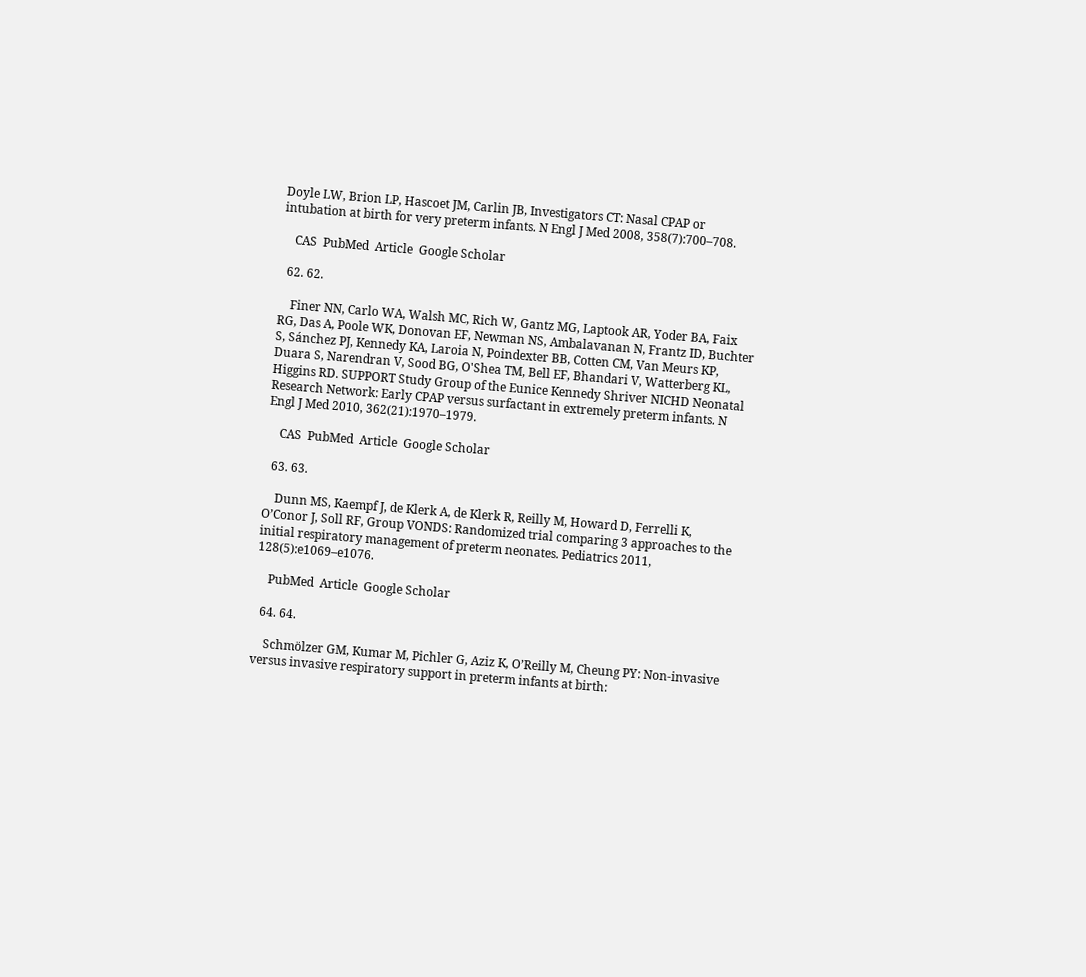Doyle LW, Brion LP, Hascoet JM, Carlin JB, Investigators CT: Nasal CPAP or intubation at birth for very preterm infants. N Engl J Med 2008, 358(7):700–708.

    CAS  PubMed  Article  Google Scholar

  62. 62.

    Finer NN, Carlo WA, Walsh MC, Rich W, Gantz MG, Laptook AR, Yoder BA, Faix RG, Das A, Poole WK, Donovan EF, Newman NS, Ambalavanan N, Frantz ID, Buchter S, Sánchez PJ, Kennedy KA, Laroia N, Poindexter BB, Cotten CM, Van Meurs KP, Duara S, Narendran V, Sood BG, O'Shea TM, Bell EF, Bhandari V, Watterberg KL, Higgins RD. SUPPORT Study Group of the Eunice Kennedy Shriver NICHD Neonatal Research Network: Early CPAP versus surfactant in extremely preterm infants. N Engl J Med 2010, 362(21):1970–1979.

    CAS  PubMed  Article  Google Scholar

  63. 63.

    Dunn MS, Kaempf J, de Klerk A, de Klerk R, Reilly M, Howard D, Ferrelli K, O’Conor J, Soll RF, Group VONDS: Randomized trial comparing 3 approaches to the initial respiratory management of preterm neonates. Pediatrics 2011, 128(5):e1069–e1076.

    PubMed  Article  Google Scholar

  64. 64.

    Schmölzer GM, Kumar M, Pichler G, Aziz K, O’Reilly M, Cheung PY: Non-invasive versus invasive respiratory support in preterm infants at birth: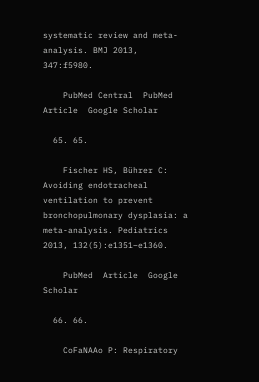systematic review and meta-analysis. BMJ 2013, 347:f5980.

    PubMed Central  PubMed  Article  Google Scholar

  65. 65.

    Fischer HS, Bührer C: Avoiding endotracheal ventilation to prevent bronchopulmonary dysplasia: a meta-analysis. Pediatrics 2013, 132(5):e1351–e1360.

    PubMed  Article  Google Scholar

  66. 66.

    CoFaNAAo P: Respiratory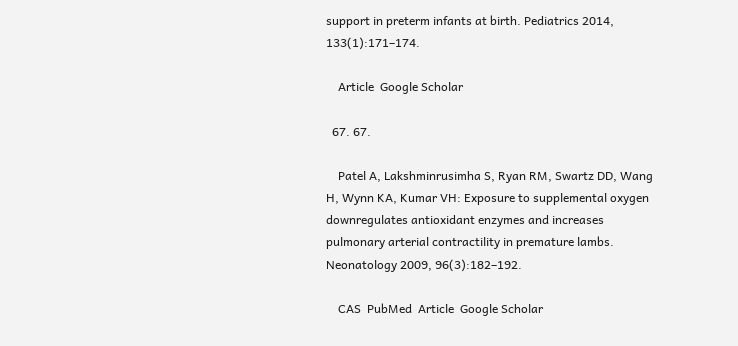support in preterm infants at birth. Pediatrics 2014, 133(1):171–174.

    Article  Google Scholar

  67. 67.

    Patel A, Lakshminrusimha S, Ryan RM, Swartz DD, Wang H, Wynn KA, Kumar VH: Exposure to supplemental oxygen downregulates antioxidant enzymes and increases pulmonary arterial contractility in premature lambs. Neonatology 2009, 96(3):182–192.

    CAS  PubMed  Article  Google Scholar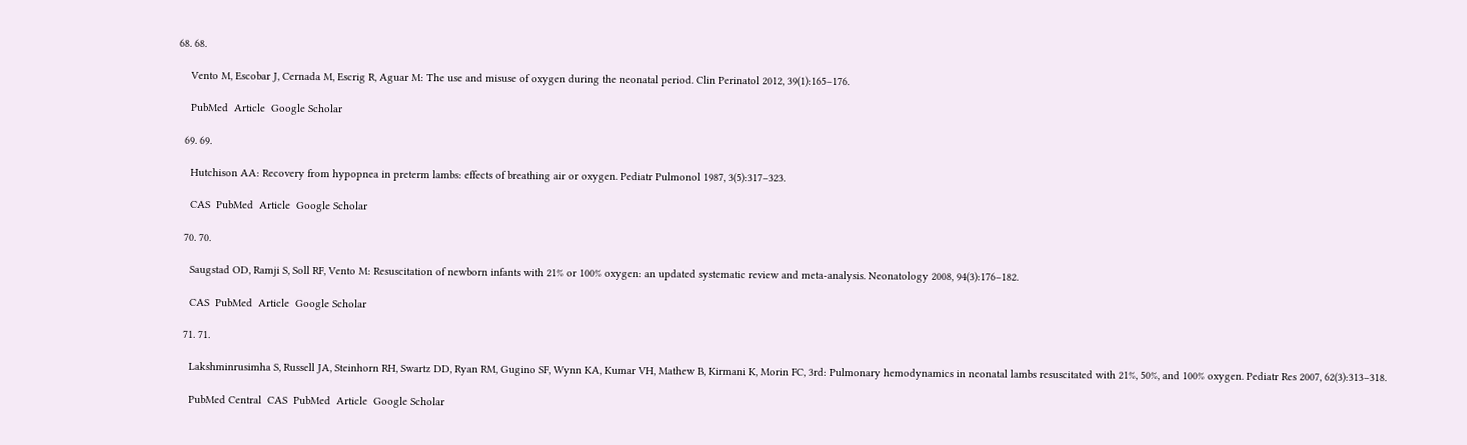68. 68.

    Vento M, Escobar J, Cernada M, Escrig R, Aguar M: The use and misuse of oxygen during the neonatal period. Clin Perinatol 2012, 39(1):165–176.

    PubMed  Article  Google Scholar

  69. 69.

    Hutchison AA: Recovery from hypopnea in preterm lambs: effects of breathing air or oxygen. Pediatr Pulmonol 1987, 3(5):317–323.

    CAS  PubMed  Article  Google Scholar

  70. 70.

    Saugstad OD, Ramji S, Soll RF, Vento M: Resuscitation of newborn infants with 21% or 100% oxygen: an updated systematic review and meta-analysis. Neonatology 2008, 94(3):176–182.

    CAS  PubMed  Article  Google Scholar

  71. 71.

    Lakshminrusimha S, Russell JA, Steinhorn RH, Swartz DD, Ryan RM, Gugino SF, Wynn KA, Kumar VH, Mathew B, Kirmani K, Morin FC, 3rd: Pulmonary hemodynamics in neonatal lambs resuscitated with 21%, 50%, and 100% oxygen. Pediatr Res 2007, 62(3):313–318.

    PubMed Central  CAS  PubMed  Article  Google Scholar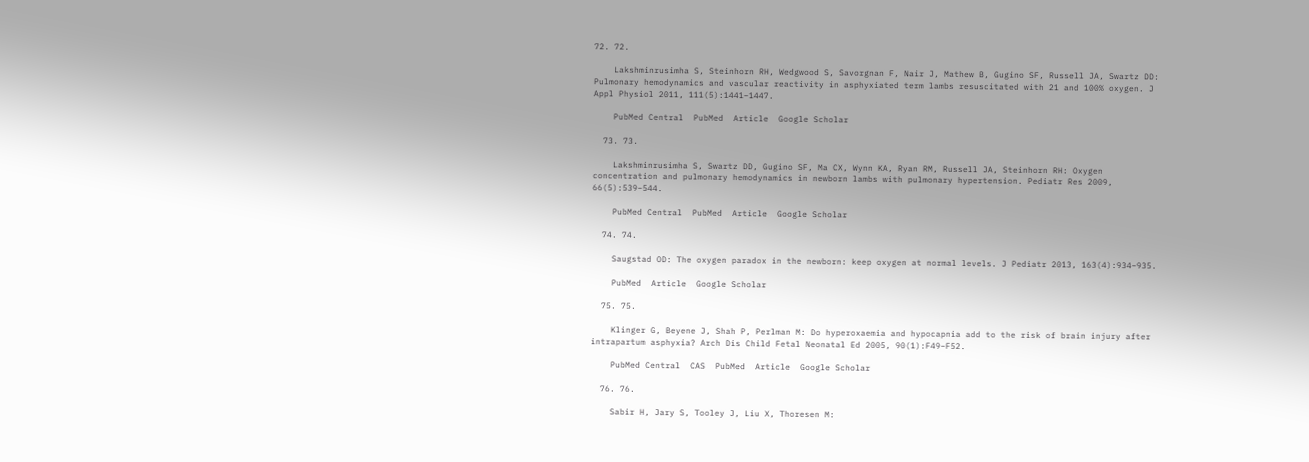72. 72.

    Lakshminrusimha S, Steinhorn RH, Wedgwood S, Savorgnan F, Nair J, Mathew B, Gugino SF, Russell JA, Swartz DD: Pulmonary hemodynamics and vascular reactivity in asphyxiated term lambs resuscitated with 21 and 100% oxygen. J Appl Physiol 2011, 111(5):1441–1447.

    PubMed Central  PubMed  Article  Google Scholar

  73. 73.

    Lakshminrusimha S, Swartz DD, Gugino SF, Ma CX, Wynn KA, Ryan RM, Russell JA, Steinhorn RH: Oxygen concentration and pulmonary hemodynamics in newborn lambs with pulmonary hypertension. Pediatr Res 2009, 66(5):539–544.

    PubMed Central  PubMed  Article  Google Scholar

  74. 74.

    Saugstad OD: The oxygen paradox in the newborn: keep oxygen at normal levels. J Pediatr 2013, 163(4):934–935.

    PubMed  Article  Google Scholar

  75. 75.

    Klinger G, Beyene J, Shah P, Perlman M: Do hyperoxaemia and hypocapnia add to the risk of brain injury after intrapartum asphyxia? Arch Dis Child Fetal Neonatal Ed 2005, 90(1):F49–F52.

    PubMed Central  CAS  PubMed  Article  Google Scholar

  76. 76.

    Sabir H, Jary S, Tooley J, Liu X, Thoresen M: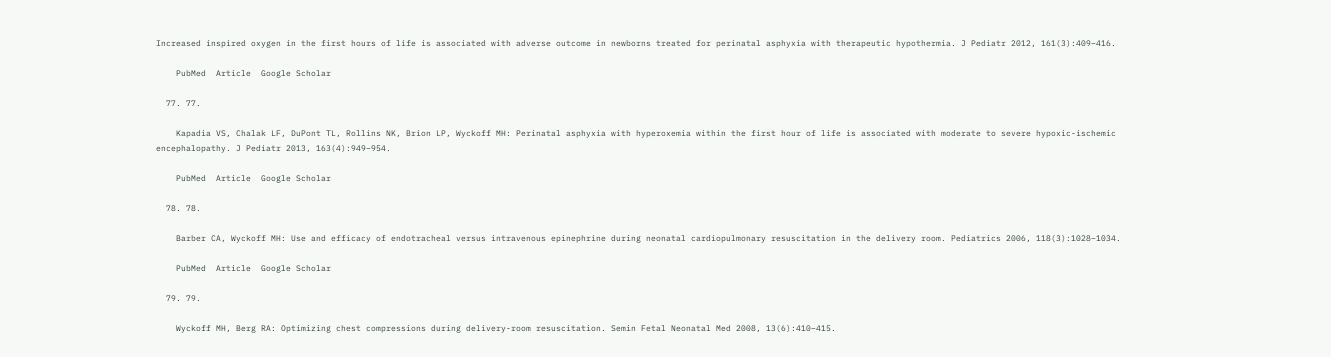Increased inspired oxygen in the first hours of life is associated with adverse outcome in newborns treated for perinatal asphyxia with therapeutic hypothermia. J Pediatr 2012, 161(3):409–416.

    PubMed  Article  Google Scholar

  77. 77.

    Kapadia VS, Chalak LF, DuPont TL, Rollins NK, Brion LP, Wyckoff MH: Perinatal asphyxia with hyperoxemia within the first hour of life is associated with moderate to severe hypoxic-ischemic encephalopathy. J Pediatr 2013, 163(4):949–954.

    PubMed  Article  Google Scholar

  78. 78.

    Barber CA, Wyckoff MH: Use and efficacy of endotracheal versus intravenous epinephrine during neonatal cardiopulmonary resuscitation in the delivery room. Pediatrics 2006, 118(3):1028–1034.

    PubMed  Article  Google Scholar

  79. 79.

    Wyckoff MH, Berg RA: Optimizing chest compressions during delivery-room resuscitation. Semin Fetal Neonatal Med 2008, 13(6):410–415.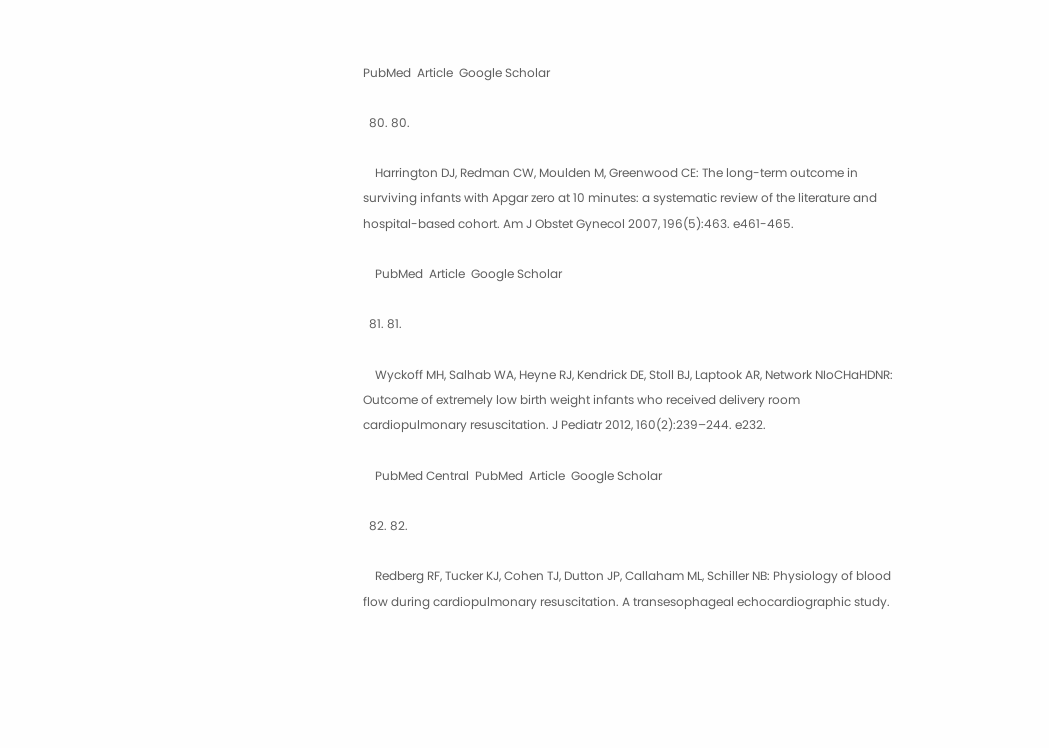PubMed  Article  Google Scholar

  80. 80.

    Harrington DJ, Redman CW, Moulden M, Greenwood CE: The long-term outcome in surviving infants with Apgar zero at 10 minutes: a systematic review of the literature and hospital-based cohort. Am J Obstet Gynecol 2007, 196(5):463. e461-465.

    PubMed  Article  Google Scholar

  81. 81.

    Wyckoff MH, Salhab WA, Heyne RJ, Kendrick DE, Stoll BJ, Laptook AR, Network NIoCHaHDNR: Outcome of extremely low birth weight infants who received delivery room cardiopulmonary resuscitation. J Pediatr 2012, 160(2):239–244. e232.

    PubMed Central  PubMed  Article  Google Scholar

  82. 82.

    Redberg RF, Tucker KJ, Cohen TJ, Dutton JP, Callaham ML, Schiller NB: Physiology of blood flow during cardiopulmonary resuscitation. A transesophageal echocardiographic study.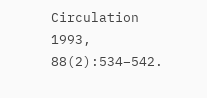Circulation 1993, 88(2):534–542.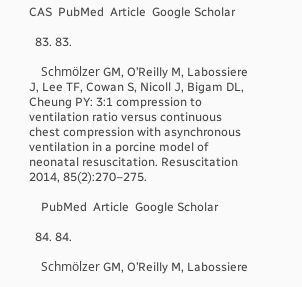CAS  PubMed  Article  Google Scholar

  83. 83.

    Schmölzer GM, O’Reilly M, Labossiere J, Lee TF, Cowan S, Nicoll J, Bigam DL, Cheung PY: 3:1 compression to ventilation ratio versus continuous chest compression with asynchronous ventilation in a porcine model of neonatal resuscitation. Resuscitation 2014, 85(2):270–275.

    PubMed  Article  Google Scholar

  84. 84.

    Schmölzer GM, O’Reilly M, Labossiere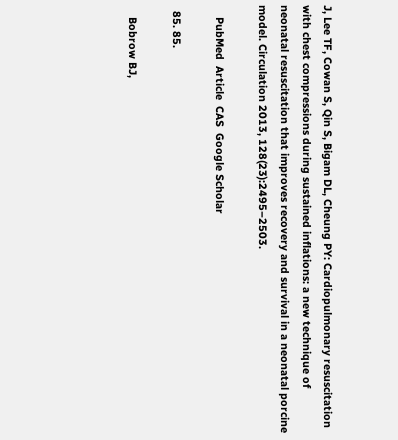J, Lee TF, Cowan S, Qin S, Bigam DL, Cheung PY: Cardiopulmonary resuscitation with chest compressions during sustained inflations: a new technique of neonatal resuscitation that improves recovery and survival in a neonatal porcine model. Circulation 2013, 128(23):2495–2503.

    PubMed  Article  CAS  Google Scholar

  85. 85.

    Bobrow BJ,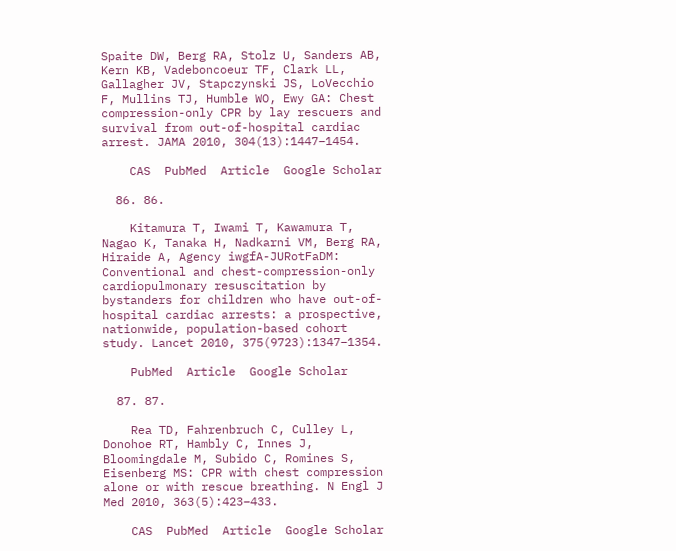Spaite DW, Berg RA, Stolz U, Sanders AB, Kern KB, Vadeboncoeur TF, Clark LL, Gallagher JV, Stapczynski JS, LoVecchio F, Mullins TJ, Humble WO, Ewy GA: Chest compression-only CPR by lay rescuers and survival from out-of-hospital cardiac arrest. JAMA 2010, 304(13):1447–1454.

    CAS  PubMed  Article  Google Scholar

  86. 86.

    Kitamura T, Iwami T, Kawamura T, Nagao K, Tanaka H, Nadkarni VM, Berg RA, Hiraide A, Agency iwgfA-JURotFaDM: Conventional and chest-compression-only cardiopulmonary resuscitation by bystanders for children who have out-of-hospital cardiac arrests: a prospective, nationwide, population-based cohort study. Lancet 2010, 375(9723):1347–1354.

    PubMed  Article  Google Scholar

  87. 87.

    Rea TD, Fahrenbruch C, Culley L, Donohoe RT, Hambly C, Innes J, Bloomingdale M, Subido C, Romines S, Eisenberg MS: CPR with chest compression alone or with rescue breathing. N Engl J Med 2010, 363(5):423–433.

    CAS  PubMed  Article  Google Scholar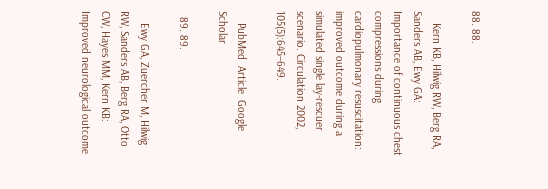88. 88.

    Kern KB, Hilwig RW, Berg RA, Sanders AB, Ewy GA: Importance of continuous chest compressions during cardiopulmonary resuscitation: improved outcome during a simulated single lay-rescuer scenario. Circulation 2002, 105(5):645–649.

    PubMed  Article  Google Scholar

  89. 89.

    Ewy GA, Zuercher M, Hilwig RW, Sanders AB, Berg RA, Otto CW, Hayes MM, Kern KB: Improved neurological outcome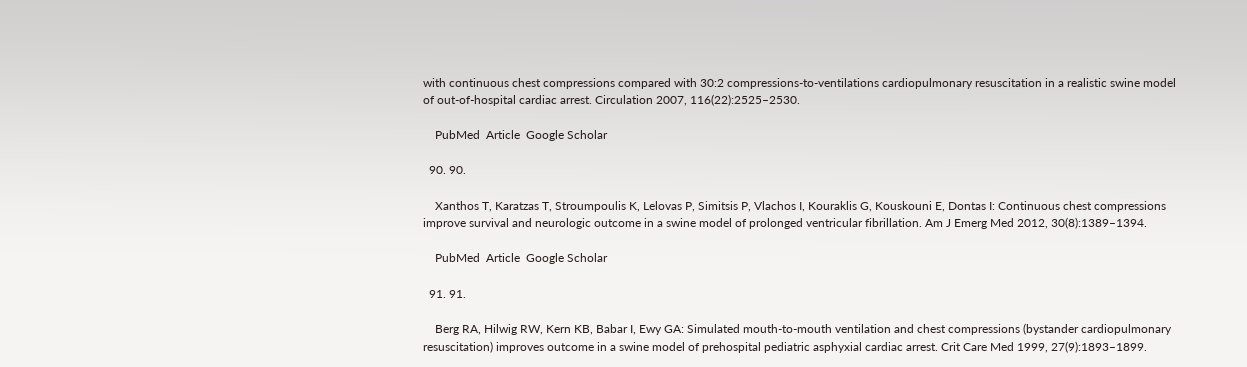with continuous chest compressions compared with 30:2 compressions-to-ventilations cardiopulmonary resuscitation in a realistic swine model of out-of-hospital cardiac arrest. Circulation 2007, 116(22):2525–2530.

    PubMed  Article  Google Scholar

  90. 90.

    Xanthos T, Karatzas T, Stroumpoulis K, Lelovas P, Simitsis P, Vlachos I, Kouraklis G, Kouskouni E, Dontas I: Continuous chest compressions improve survival and neurologic outcome in a swine model of prolonged ventricular fibrillation. Am J Emerg Med 2012, 30(8):1389–1394.

    PubMed  Article  Google Scholar

  91. 91.

    Berg RA, Hilwig RW, Kern KB, Babar I, Ewy GA: Simulated mouth-to-mouth ventilation and chest compressions (bystander cardiopulmonary resuscitation) improves outcome in a swine model of prehospital pediatric asphyxial cardiac arrest. Crit Care Med 1999, 27(9):1893–1899.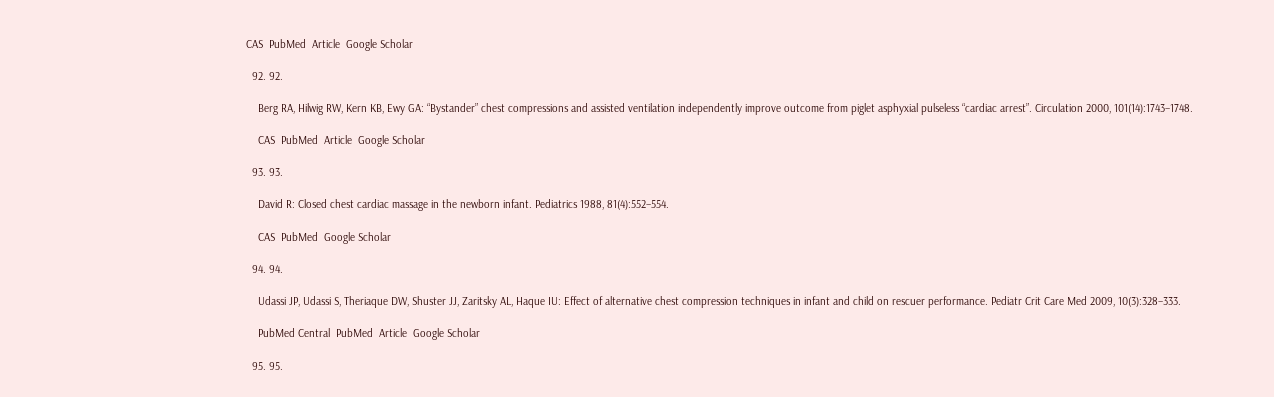CAS  PubMed  Article  Google Scholar

  92. 92.

    Berg RA, Hilwig RW, Kern KB, Ewy GA: “Bystander” chest compressions and assisted ventilation independently improve outcome from piglet asphyxial pulseless “cardiac arrest”. Circulation 2000, 101(14):1743–1748.

    CAS  PubMed  Article  Google Scholar

  93. 93.

    David R: Closed chest cardiac massage in the newborn infant. Pediatrics 1988, 81(4):552–554.

    CAS  PubMed  Google Scholar

  94. 94.

    Udassi JP, Udassi S, Theriaque DW, Shuster JJ, Zaritsky AL, Haque IU: Effect of alternative chest compression techniques in infant and child on rescuer performance. Pediatr Crit Care Med 2009, 10(3):328–333.

    PubMed Central  PubMed  Article  Google Scholar

  95. 95.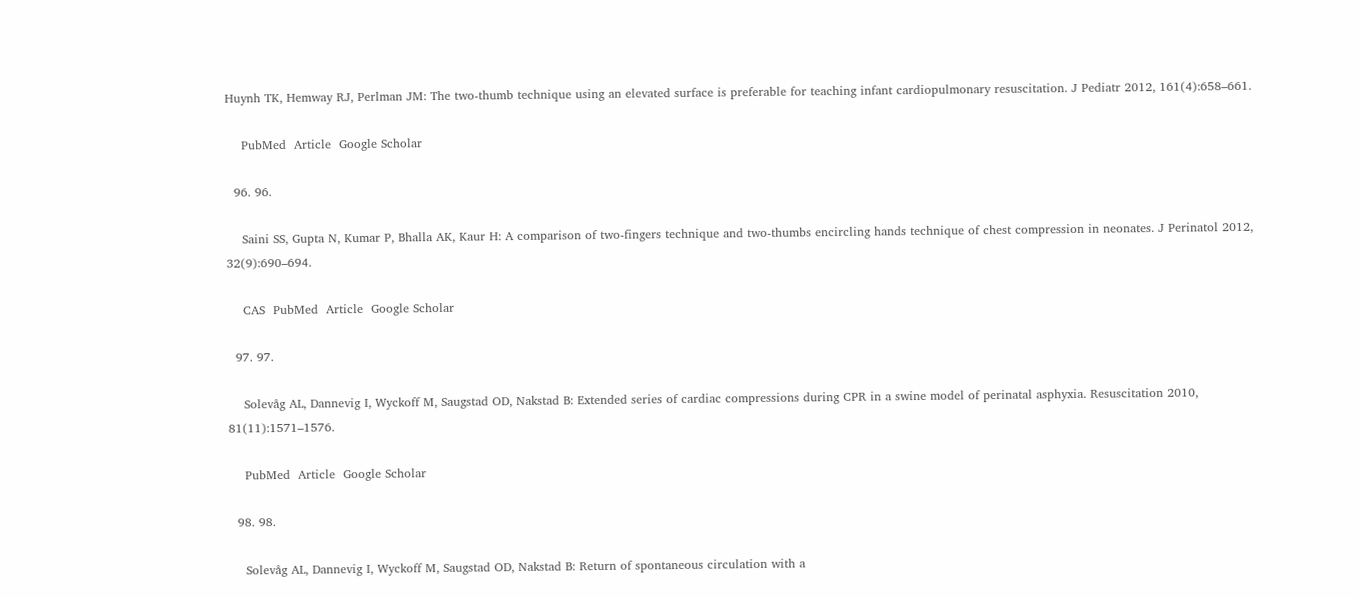Huynh TK, Hemway RJ, Perlman JM: The two-thumb technique using an elevated surface is preferable for teaching infant cardiopulmonary resuscitation. J Pediatr 2012, 161(4):658–661.

    PubMed  Article  Google Scholar

  96. 96.

    Saini SS, Gupta N, Kumar P, Bhalla AK, Kaur H: A comparison of two-fingers technique and two-thumbs encircling hands technique of chest compression in neonates. J Perinatol 2012, 32(9):690–694.

    CAS  PubMed  Article  Google Scholar

  97. 97.

    Solevåg AL, Dannevig I, Wyckoff M, Saugstad OD, Nakstad B: Extended series of cardiac compressions during CPR in a swine model of perinatal asphyxia. Resuscitation 2010, 81(11):1571–1576.

    PubMed  Article  Google Scholar

  98. 98.

    Solevåg AL, Dannevig I, Wyckoff M, Saugstad OD, Nakstad B: Return of spontaneous circulation with a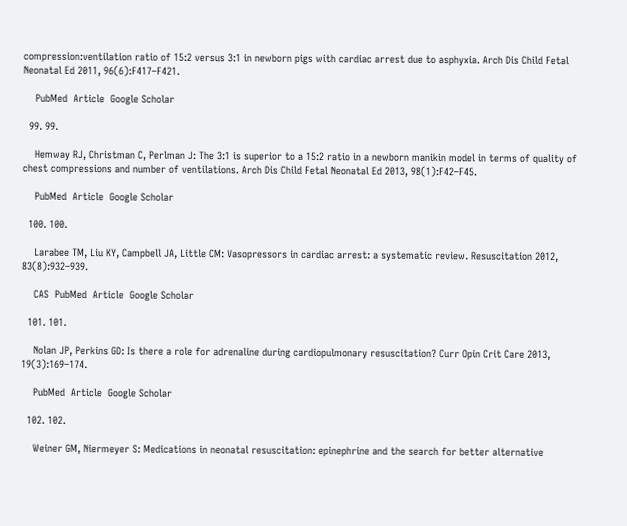compression:ventilation ratio of 15:2 versus 3:1 in newborn pigs with cardiac arrest due to asphyxia. Arch Dis Child Fetal Neonatal Ed 2011, 96(6):F417–F421.

    PubMed  Article  Google Scholar

  99. 99.

    Hemway RJ, Christman C, Perlman J: The 3:1 is superior to a 15:2 ratio in a newborn manikin model in terms of quality of chest compressions and number of ventilations. Arch Dis Child Fetal Neonatal Ed 2013, 98(1):F42–F45.

    PubMed  Article  Google Scholar

  100. 100.

    Larabee TM, Liu KY, Campbell JA, Little CM: Vasopressors in cardiac arrest: a systematic review. Resuscitation 2012, 83(8):932–939.

    CAS  PubMed  Article  Google Scholar

  101. 101.

    Nolan JP, Perkins GD: Is there a role for adrenaline during cardiopulmonary resuscitation? Curr Opin Crit Care 2013, 19(3):169–174.

    PubMed  Article  Google Scholar

  102. 102.

    Weiner GM, Niermeyer S: Medications in neonatal resuscitation: epinephrine and the search for better alternative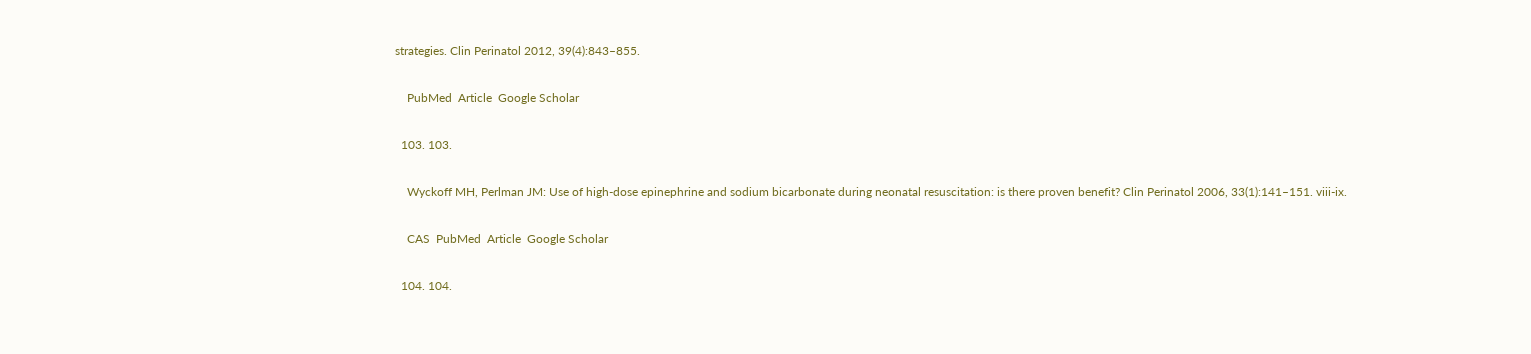strategies. Clin Perinatol 2012, 39(4):843–855.

    PubMed  Article  Google Scholar

  103. 103.

    Wyckoff MH, Perlman JM: Use of high-dose epinephrine and sodium bicarbonate during neonatal resuscitation: is there proven benefit? Clin Perinatol 2006, 33(1):141–151. viii-ix.

    CAS  PubMed  Article  Google Scholar

  104. 104.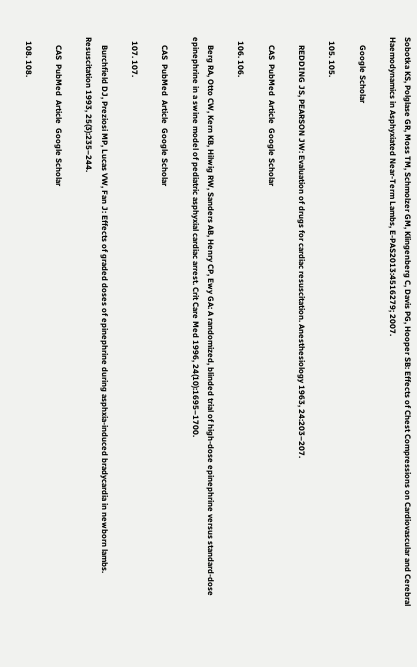Sobotka KS, Polglase GR, Moss TM, Schmolzer GM, Klingenberg C, Davis PG, Hooper SB: Effects of Chest Compressions on Cardiovascular and Cerebral Haemodynamics in Asphyxiated Near-Term Lambs, E-PAS2013:4516279; 2007.

    Google Scholar

  105. 105.

    REDDING JS, PEARSON JW: Evaluation of drugs for cardiac resuscitation. Anesthesiology 1963, 24:203–207.

    CAS  PubMed  Article  Google Scholar

  106. 106.

    Berg RA, Otto CW, Kern KB, Hilwig RW, Sanders AB, Henry CP, Ewy GA: A randomized, blinded trial of high-dose epinephrine versus standard-dose epinephrine in a swine model of pediatric asphyxial cardiac arrest. Crit Care Med 1996, 24(10):1695–1700.

    CAS  PubMed  Article  Google Scholar

  107. 107.

    Burchfield DJ, Preziosi MP, Lucas VW, Fan J: Effects of graded doses of epinephrine during asphxia-induced bradycardia in newborn lambs. Resuscitation 1993, 25(3):235–244.

    CAS  PubMed  Article  Google Scholar

  108. 108.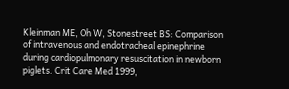Kleinman ME, Oh W, Stonestreet BS: Comparison of intravenous and endotracheal epinephrine during cardiopulmonary resuscitation in newborn piglets. Crit Care Med 1999,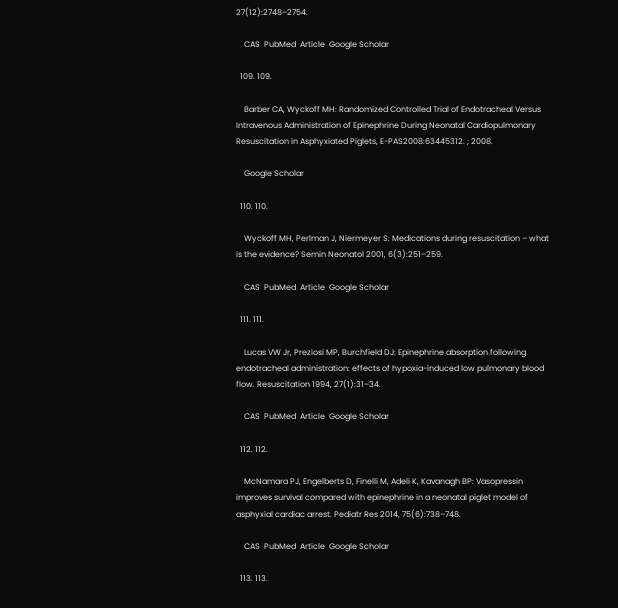27(12):2748–2754.

    CAS  PubMed  Article  Google Scholar

  109. 109.

    Barber CA, Wyckoff MH: Randomized Controlled Trial of Endotracheal Versus Intravenous Administration of Epinephrine During Neonatal Cardiopulmonary Resuscitation in Asphyxiated Piglets, E-PAS2008:63445312. ; 2008.

    Google Scholar

  110. 110.

    Wyckoff MH, Perlman J, Niermeyer S: Medications during resuscitation – what is the evidence? Semin Neonatol 2001, 6(3):251–259.

    CAS  PubMed  Article  Google Scholar

  111. 111.

    Lucas VW Jr, Preziosi MP, Burchfield DJ: Epinephrine absorption following endotracheal administration: effects of hypoxia-induced low pulmonary blood flow. Resuscitation 1994, 27(1):31–34.

    CAS  PubMed  Article  Google Scholar

  112. 112.

    McNamara PJ, Engelberts D, Finelli M, Adeli K, Kavanagh BP: Vasopressin improves survival compared with epinephrine in a neonatal piglet model of asphyxial cardiac arrest. Pediatr Res 2014, 75(6):738–748.

    CAS  PubMed  Article  Google Scholar

  113. 113.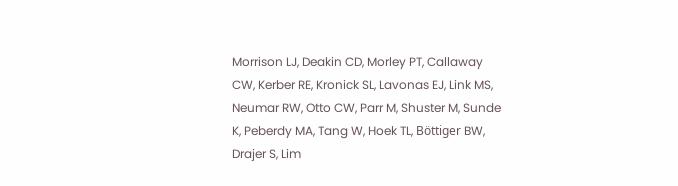Morrison LJ, Deakin CD, Morley PT, Callaway CW, Kerber RE, Kronick SL, Lavonas EJ, Link MS, Neumar RW, Otto CW, Parr M, Shuster M, Sunde K, Peberdy MA, Tang W, Hoek TL, Böttiger BW, Drajer S, Lim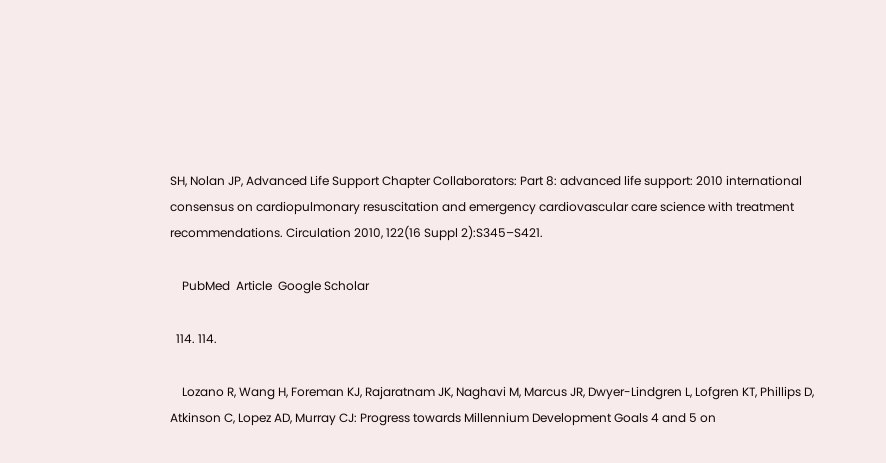SH, Nolan JP, Advanced Life Support Chapter Collaborators: Part 8: advanced life support: 2010 international consensus on cardiopulmonary resuscitation and emergency cardiovascular care science with treatment recommendations. Circulation 2010, 122(16 Suppl 2):S345–S421.

    PubMed  Article  Google Scholar

  114. 114.

    Lozano R, Wang H, Foreman KJ, Rajaratnam JK, Naghavi M, Marcus JR, Dwyer-Lindgren L, Lofgren KT, Phillips D, Atkinson C, Lopez AD, Murray CJ: Progress towards Millennium Development Goals 4 and 5 on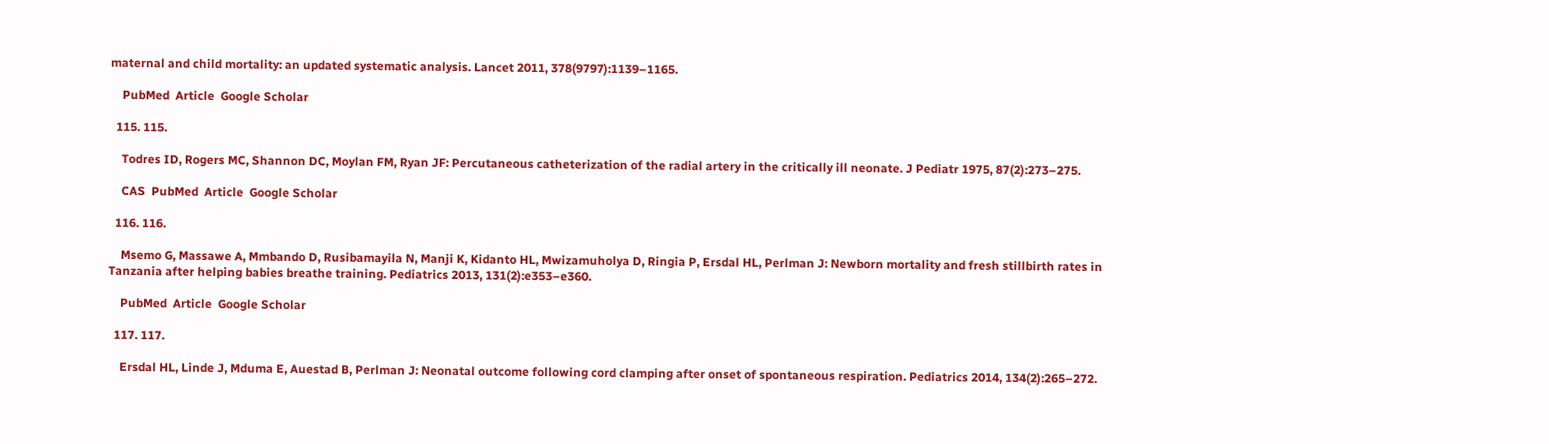maternal and child mortality: an updated systematic analysis. Lancet 2011, 378(9797):1139–1165.

    PubMed  Article  Google Scholar

  115. 115.

    Todres ID, Rogers MC, Shannon DC, Moylan FM, Ryan JF: Percutaneous catheterization of the radial artery in the critically ill neonate. J Pediatr 1975, 87(2):273–275.

    CAS  PubMed  Article  Google Scholar

  116. 116.

    Msemo G, Massawe A, Mmbando D, Rusibamayila N, Manji K, Kidanto HL, Mwizamuholya D, Ringia P, Ersdal HL, Perlman J: Newborn mortality and fresh stillbirth rates in Tanzania after helping babies breathe training. Pediatrics 2013, 131(2):e353–e360.

    PubMed  Article  Google Scholar

  117. 117.

    Ersdal HL, Linde J, Mduma E, Auestad B, Perlman J: Neonatal outcome following cord clamping after onset of spontaneous respiration. Pediatrics 2014, 134(2):265–272.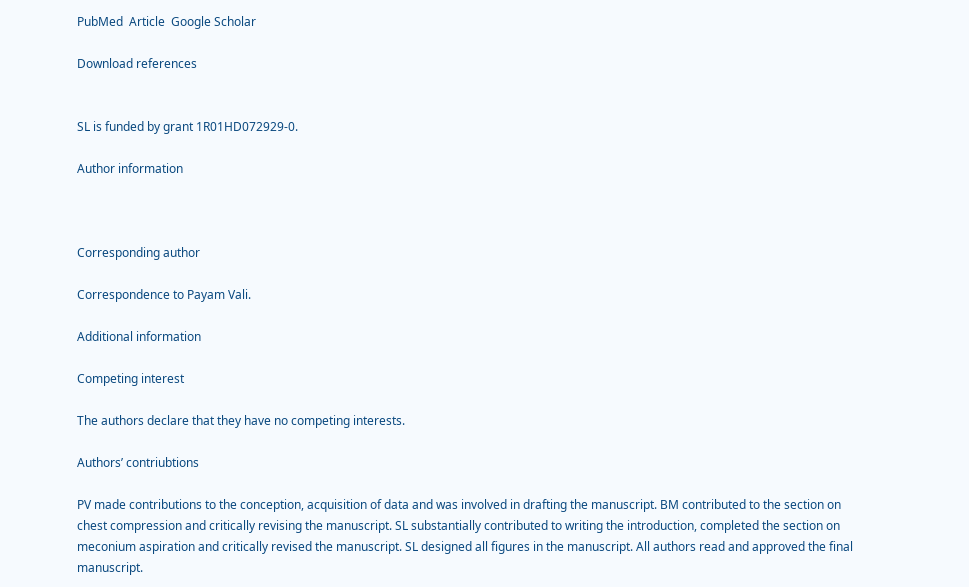PubMed  Article  Google Scholar

Download references


SL is funded by grant 1R01HD072929-0.

Author information



Corresponding author

Correspondence to Payam Vali.

Additional information

Competing interest

The authors declare that they have no competing interests.

Authors’ contriubtions

PV made contributions to the conception, acquisition of data and was involved in drafting the manuscript. BM contributed to the section on chest compression and critically revising the manuscript. SL substantially contributed to writing the introduction, completed the section on meconium aspiration and critically revised the manuscript. SL designed all figures in the manuscript. All authors read and approved the final manuscript.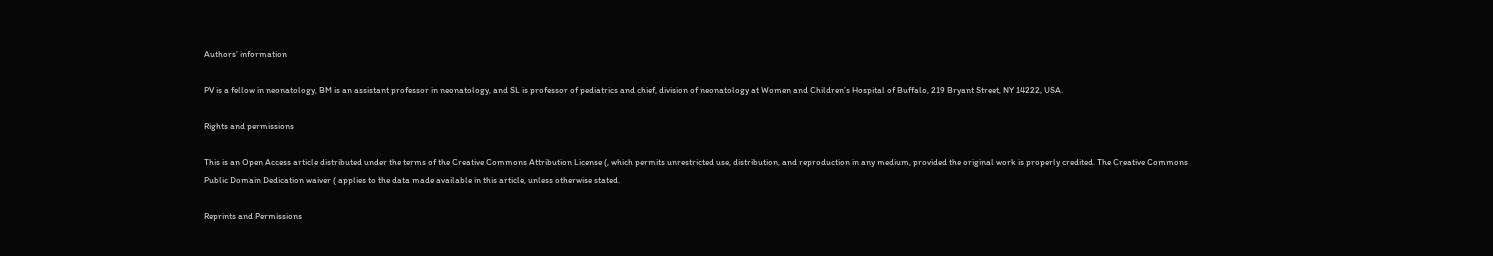Authors’ information

PV is a fellow in neonatology, BM is an assistant professor in neonatology, and SL is professor of pediatrics and chief, division of neonatology at Women and Children’s Hospital of Buffalo, 219 Bryant Street, NY 14222, USA.

Rights and permissions

This is an Open Access article distributed under the terms of the Creative Commons Attribution License (, which permits unrestricted use, distribution, and reproduction in any medium, provided the original work is properly credited. The Creative Commons Public Domain Dedication waiver ( applies to the data made available in this article, unless otherwise stated.

Reprints and Permissions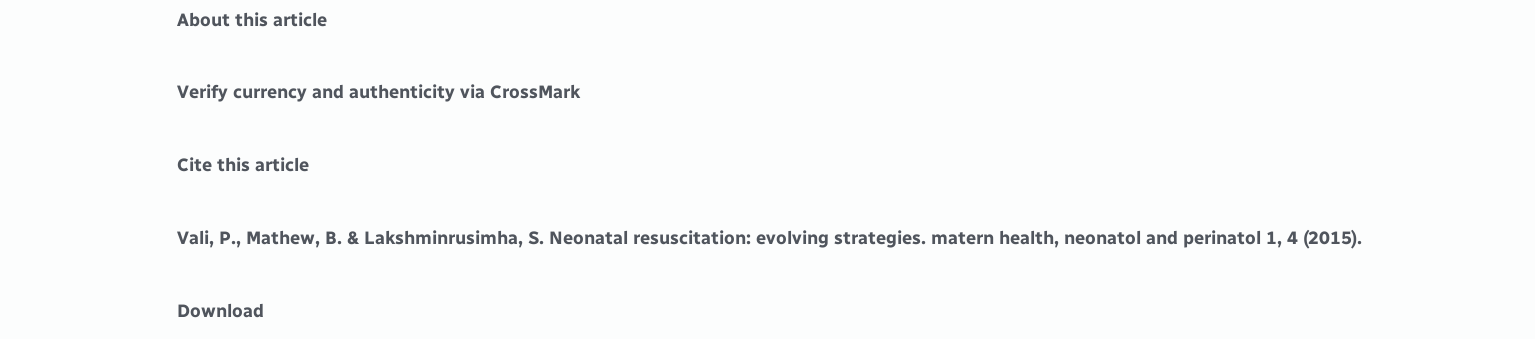About this article

Verify currency and authenticity via CrossMark

Cite this article

Vali, P., Mathew, B. & Lakshminrusimha, S. Neonatal resuscitation: evolving strategies. matern health, neonatol and perinatol 1, 4 (2015).

Download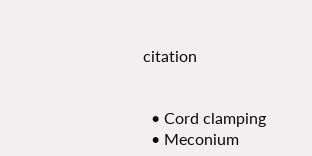citation


  • Cord clamping
  • Meconium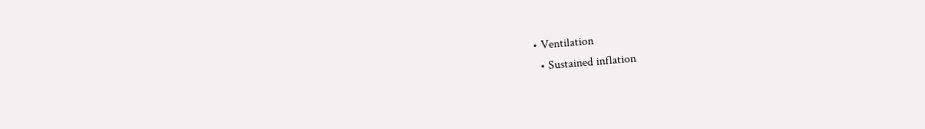• Ventilation
  • Sustained inflation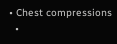• Chest compressions
  •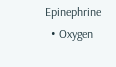Epinephrine
  • Oxygen